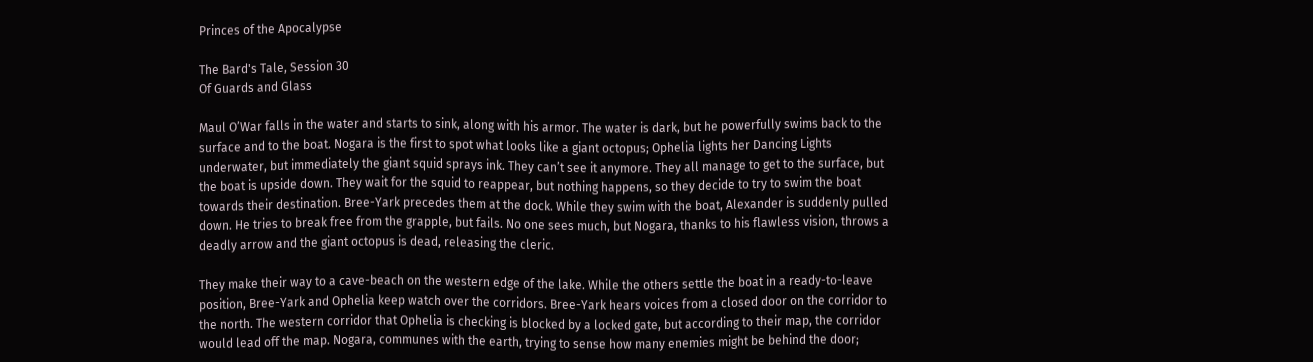Princes of the Apocalypse

The Bard's Tale, Session 30
Of Guards and Glass

Maul O’War falls in the water and starts to sink, along with his armor. The water is dark, but he powerfully swims back to the surface and to the boat. Nogara is the first to spot what looks like a giant octopus; Ophelia lights her Dancing Lights underwater, but immediately the giant squid sprays ink. They can’t see it anymore. They all manage to get to the surface, but the boat is upside down. They wait for the squid to reappear, but nothing happens, so they decide to try to swim the boat towards their destination. Bree-Yark precedes them at the dock. While they swim with the boat, Alexander is suddenly pulled down. He tries to break free from the grapple, but fails. No one sees much, but Nogara, thanks to his flawless vision, throws a deadly arrow and the giant octopus is dead, releasing the cleric.

They make their way to a cave-beach on the western edge of the lake. While the others settle the boat in a ready-to-leave position, Bree-Yark and Ophelia keep watch over the corridors. Bree-Yark hears voices from a closed door on the corridor to the north. The western corridor that Ophelia is checking is blocked by a locked gate, but according to their map, the corridor would lead off the map. Nogara, communes with the earth, trying to sense how many enemies might be behind the door;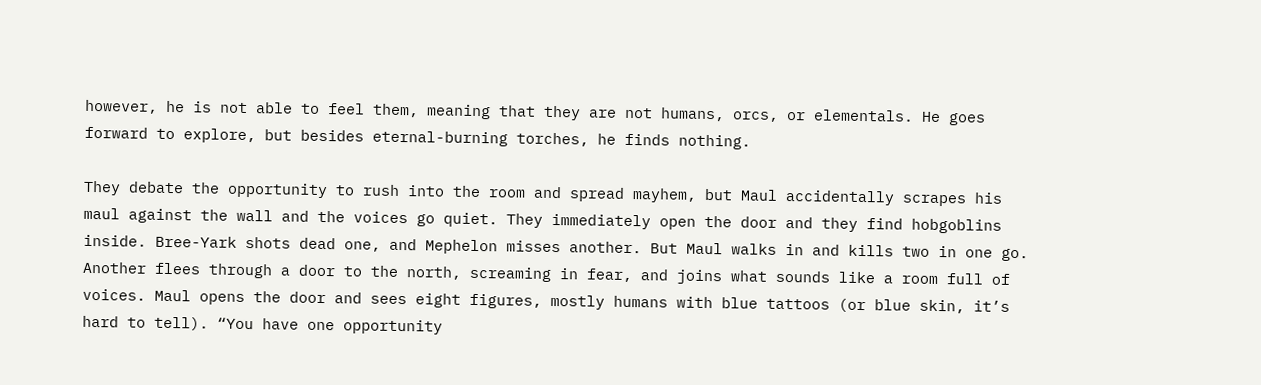however, he is not able to feel them, meaning that they are not humans, orcs, or elementals. He goes forward to explore, but besides eternal-burning torches, he finds nothing.

They debate the opportunity to rush into the room and spread mayhem, but Maul accidentally scrapes his maul against the wall and the voices go quiet. They immediately open the door and they find hobgoblins inside. Bree-Yark shots dead one, and Mephelon misses another. But Maul walks in and kills two in one go. Another flees through a door to the north, screaming in fear, and joins what sounds like a room full of voices. Maul opens the door and sees eight figures, mostly humans with blue tattoos (or blue skin, it’s hard to tell). “You have one opportunity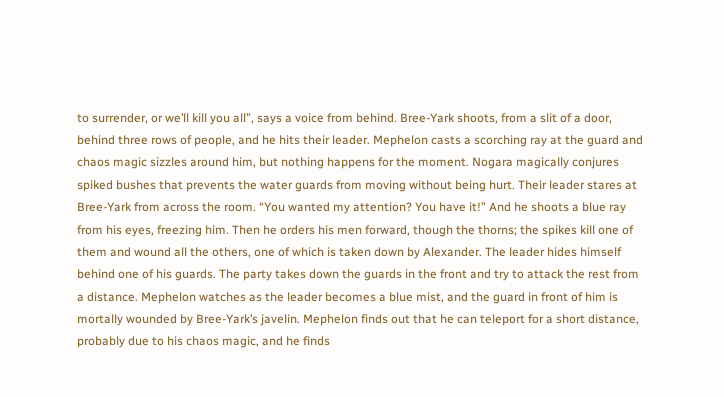to surrender, or we’ll kill you all”, says a voice from behind. Bree-Yark shoots, from a slit of a door, behind three rows of people, and he hits their leader. Mephelon casts a scorching ray at the guard and chaos magic sizzles around him, but nothing happens for the moment. Nogara magically conjures spiked bushes that prevents the water guards from moving without being hurt. Their leader stares at Bree-Yark from across the room. “You wanted my attention? You have it!” And he shoots a blue ray from his eyes, freezing him. Then he orders his men forward, though the thorns; the spikes kill one of them and wound all the others, one of which is taken down by Alexander. The leader hides himself behind one of his guards. The party takes down the guards in the front and try to attack the rest from a distance. Mephelon watches as the leader becomes a blue mist, and the guard in front of him is mortally wounded by Bree-Yark’s javelin. Mephelon finds out that he can teleport for a short distance, probably due to his chaos magic, and he finds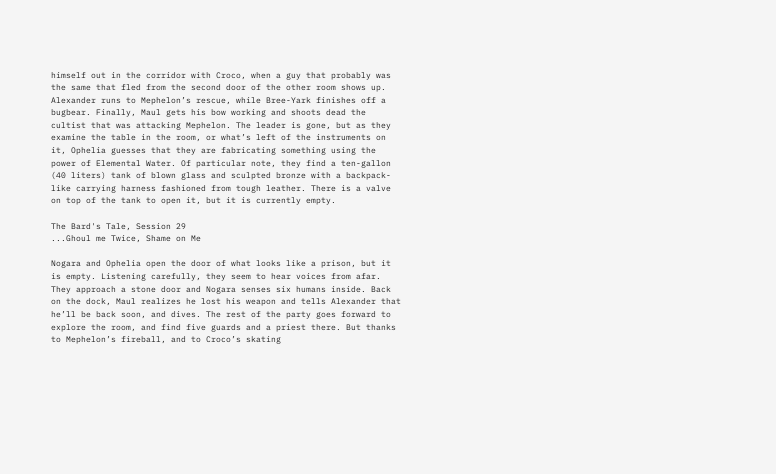himself out in the corridor with Croco, when a guy that probably was the same that fled from the second door of the other room shows up. Alexander runs to Mephelon’s rescue, while Bree-Yark finishes off a bugbear. Finally, Maul gets his bow working and shoots dead the cultist that was attacking Mephelon. The leader is gone, but as they examine the table in the room, or what’s left of the instruments on it, Ophelia guesses that they are fabricating something using the power of Elemental Water. Of particular note, they find a ten-gallon (40 liters) tank of blown glass and sculpted bronze with a backpack-like carrying harness fashioned from tough leather. There is a valve on top of the tank to open it, but it is currently empty.

The Bard's Tale, Session 29
...Ghoul me Twice, Shame on Me

Nogara and Ophelia open the door of what looks like a prison, but it is empty. Listening carefully, they seem to hear voices from afar. They approach a stone door and Nogara senses six humans inside. Back on the dock, Maul realizes he lost his weapon and tells Alexander that he’ll be back soon, and dives. The rest of the party goes forward to explore the room, and find five guards and a priest there. But thanks to Mephelon’s fireball, and to Croco’s skating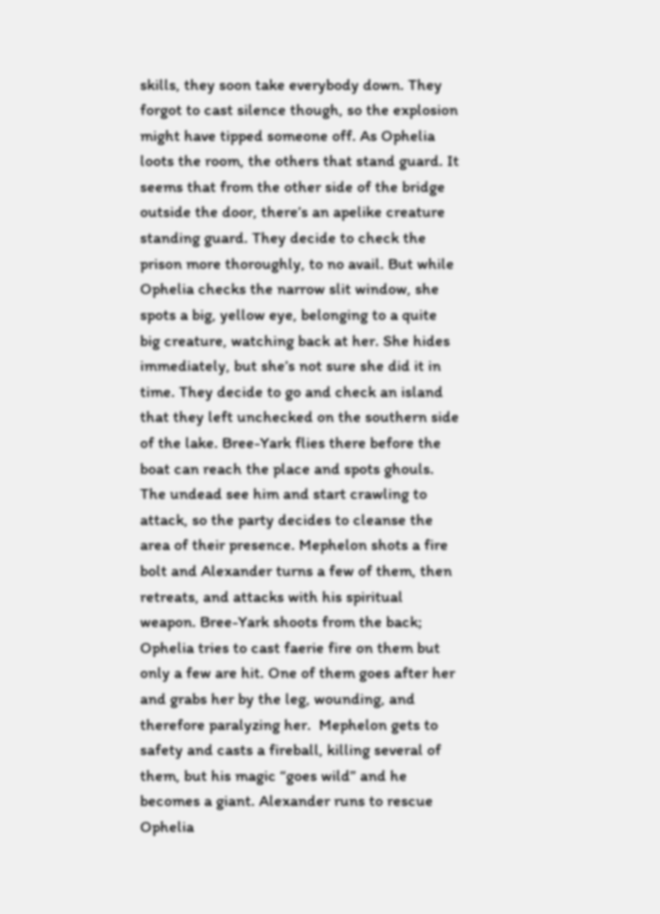skills, they soon take everybody down. They forgot to cast silence though, so the explosion might have tipped someone off. As Ophelia loots the room, the others that stand guard. It seems that from the other side of the bridge outside the door, there’s an apelike creature standing guard. They decide to check the prison more thoroughly, to no avail. But while Ophelia checks the narrow slit window, she spots a big, yellow eye, belonging to a quite big creature, watching back at her. She hides immediately, but she’s not sure she did it in time. They decide to go and check an island that they left unchecked on the southern side of the lake. Bree-Yark flies there before the boat can reach the place and spots ghouls. The undead see him and start crawling to attack, so the party decides to cleanse the area of their presence. Mephelon shots a fire bolt and Alexander turns a few of them, then retreats, and attacks with his spiritual weapon. Bree-Yark shoots from the back; Ophelia tries to cast faerie fire on them but only a few are hit. One of them goes after her and grabs her by the leg, wounding, and therefore paralyzing her.  Mephelon gets to safety and casts a fireball, killing several of them, but his magic “goes wild” and he becomes a giant. Alexander runs to rescue Ophelia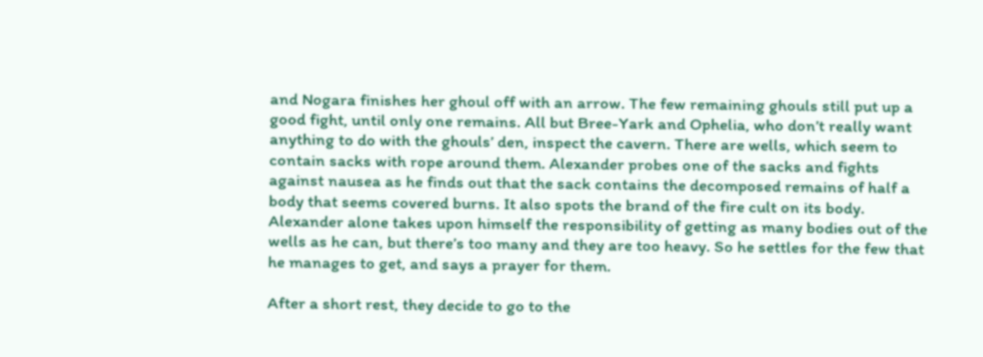and Nogara finishes her ghoul off with an arrow. The few remaining ghouls still put up a good fight, until only one remains. All but Bree-Yark and Ophelia, who don’t really want anything to do with the ghouls’ den, inspect the cavern. There are wells, which seem to contain sacks with rope around them. Alexander probes one of the sacks and fights against nausea as he finds out that the sack contains the decomposed remains of half a body that seems covered burns. It also spots the brand of the fire cult on its body. Alexander alone takes upon himself the responsibility of getting as many bodies out of the wells as he can, but there’s too many and they are too heavy. So he settles for the few that he manages to get, and says a prayer for them.

After a short rest, they decide to go to the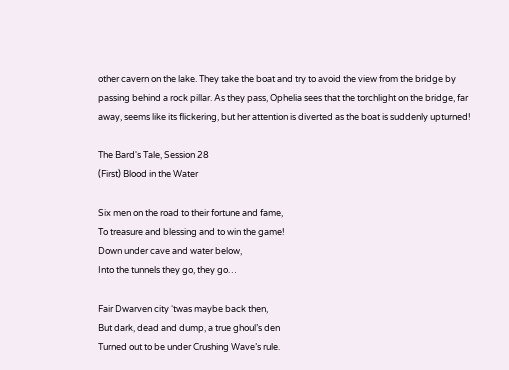other cavern on the lake. They take the boat and try to avoid the view from the bridge by passing behind a rock pillar. As they pass, Ophelia sees that the torchlight on the bridge, far away, seems like its flickering, but her attention is diverted as the boat is suddenly upturned!

The Bard's Tale, Session 28
(First) Blood in the Water

Six men on the road to their fortune and fame,
To treasure and blessing and to win the game!
Down under cave and water below,
Into the tunnels they go, they go…

Fair Dwarven city ‘twas maybe back then,
But dark, dead and dump, a true ghoul’s den
Turned out to be under Crushing Wave’s rule.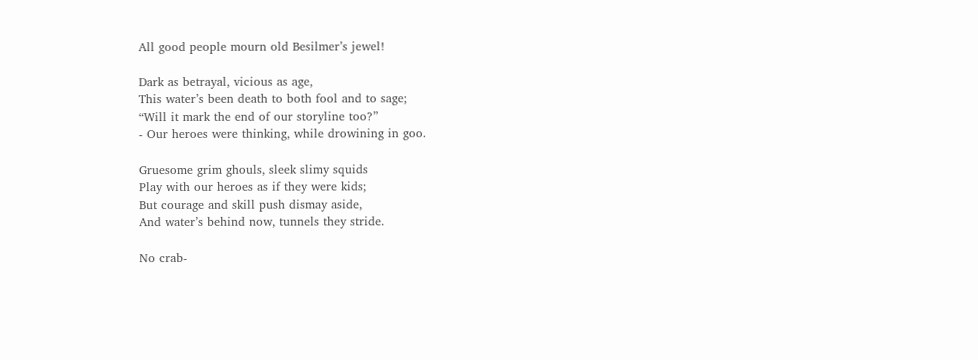All good people mourn old Besilmer’s jewel!

Dark as betrayal, vicious as age,
This water’s been death to both fool and to sage;
“Will it mark the end of our storyline too?”
- Our heroes were thinking, while drowining in goo.

Gruesome grim ghouls, sleek slimy squids
Play with our heroes as if they were kids;
But courage and skill push dismay aside,
And water’s behind now, tunnels they stride.

No crab-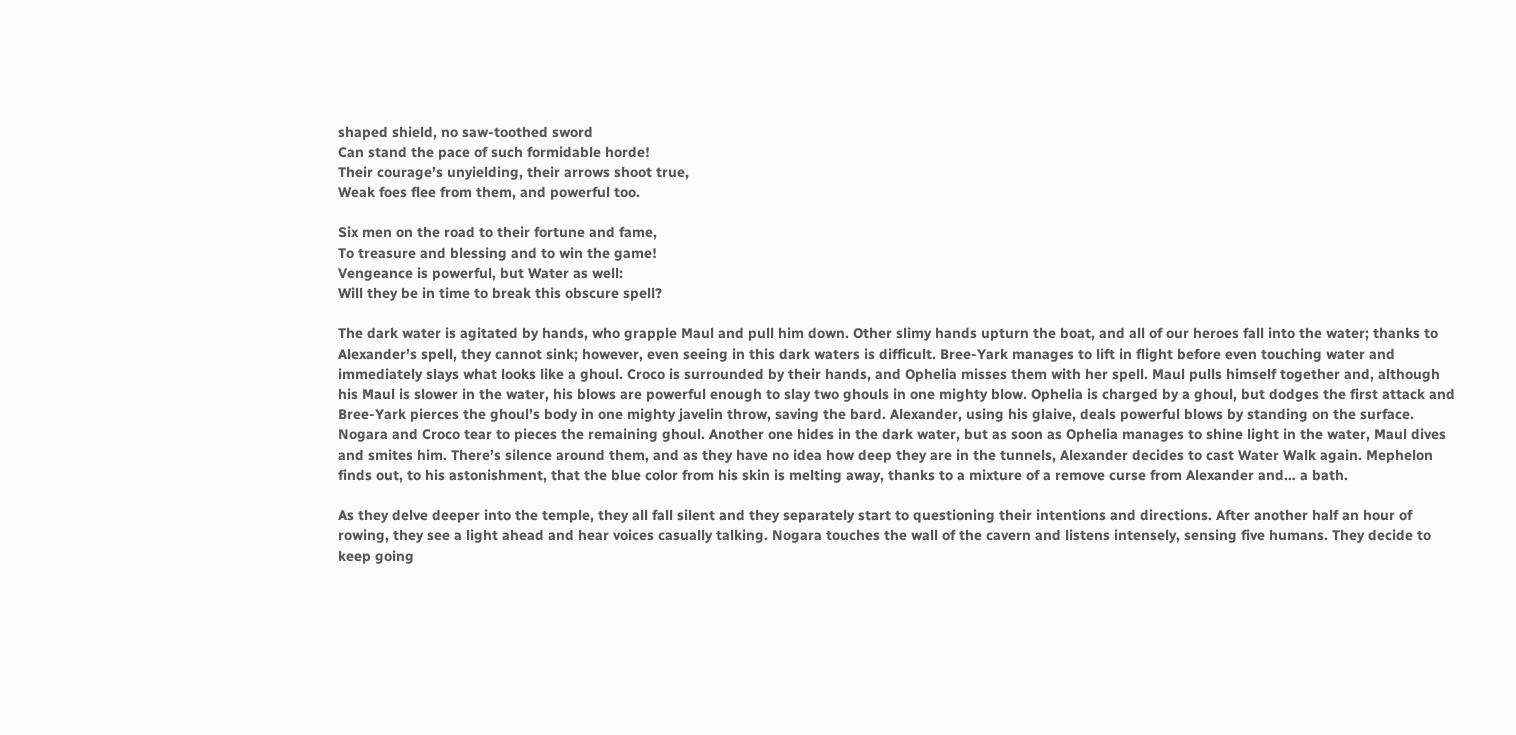shaped shield, no saw-toothed sword
Can stand the pace of such formidable horde!
Their courage’s unyielding, their arrows shoot true,
Weak foes flee from them, and powerful too.

Six men on the road to their fortune and fame,
To treasure and blessing and to win the game!
Vengeance is powerful, but Water as well:
Will they be in time to break this obscure spell?

The dark water is agitated by hands, who grapple Maul and pull him down. Other slimy hands upturn the boat, and all of our heroes fall into the water; thanks to Alexander’s spell, they cannot sink; however, even seeing in this dark waters is difficult. Bree-Yark manages to lift in flight before even touching water and immediately slays what looks like a ghoul. Croco is surrounded by their hands, and Ophelia misses them with her spell. Maul pulls himself together and, although his Maul is slower in the water, his blows are powerful enough to slay two ghouls in one mighty blow. Ophelia is charged by a ghoul, but dodges the first attack and Bree-Yark pierces the ghoul’s body in one mighty javelin throw, saving the bard. Alexander, using his glaive, deals powerful blows by standing on the surface. Nogara and Croco tear to pieces the remaining ghoul. Another one hides in the dark water, but as soon as Ophelia manages to shine light in the water, Maul dives and smites him. There’s silence around them, and as they have no idea how deep they are in the tunnels, Alexander decides to cast Water Walk again. Mephelon finds out, to his astonishment, that the blue color from his skin is melting away, thanks to a mixture of a remove curse from Alexander and… a bath.

As they delve deeper into the temple, they all fall silent and they separately start to questioning their intentions and directions. After another half an hour of rowing, they see a light ahead and hear voices casually talking. Nogara touches the wall of the cavern and listens intensely, sensing five humans. They decide to keep going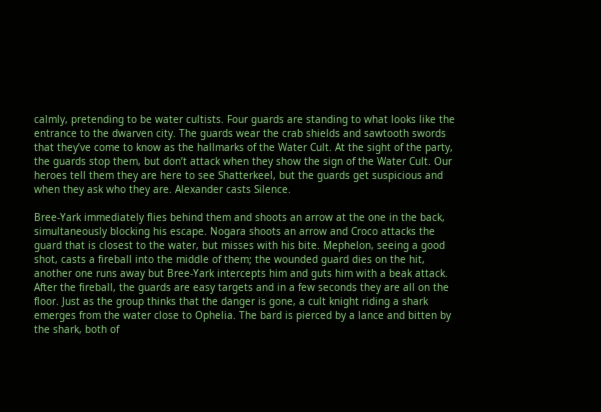calmly, pretending to be water cultists. Four guards are standing to what looks like the entrance to the dwarven city. The guards wear the crab shields and sawtooth swords that they’ve come to know as the hallmarks of the Water Cult. At the sight of the party, the guards stop them, but don’t attack when they show the sign of the Water Cult. Our heroes tell them they are here to see Shatterkeel, but the guards get suspicious and when they ask who they are. Alexander casts Silence.

Bree-Yark immediately flies behind them and shoots an arrow at the one in the back, simultaneously blocking his escape. Nogara shoots an arrow and Croco attacks the guard that is closest to the water, but misses with his bite. Mephelon, seeing a good shot, casts a fireball into the middle of them; the wounded guard dies on the hit, another one runs away but Bree-Yark intercepts him and guts him with a beak attack. After the fireball, the guards are easy targets and in a few seconds they are all on the floor. Just as the group thinks that the danger is gone, a cult knight riding a shark emerges from the water close to Ophelia. The bard is pierced by a lance and bitten by the shark, both of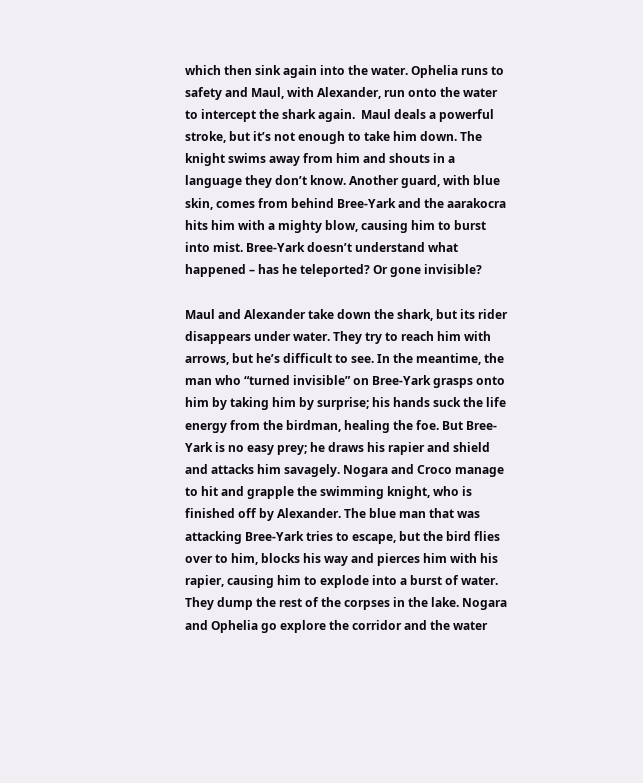which then sink again into the water. Ophelia runs to safety and Maul, with Alexander, run onto the water to intercept the shark again.  Maul deals a powerful stroke, but it’s not enough to take him down. The knight swims away from him and shouts in a language they don’t know. Another guard, with blue skin, comes from behind Bree-Yark and the aarakocra hits him with a mighty blow, causing him to burst into mist. Bree-Yark doesn’t understand what happened – has he teleported? Or gone invisible?

Maul and Alexander take down the shark, but its rider disappears under water. They try to reach him with arrows, but he’s difficult to see. In the meantime, the man who “turned invisible” on Bree-Yark grasps onto him by taking him by surprise; his hands suck the life energy from the birdman, healing the foe. But Bree-Yark is no easy prey; he draws his rapier and shield and attacks him savagely. Nogara and Croco manage to hit and grapple the swimming knight, who is finished off by Alexander. The blue man that was attacking Bree-Yark tries to escape, but the bird flies over to him, blocks his way and pierces him with his rapier, causing him to explode into a burst of water. They dump the rest of the corpses in the lake. Nogara and Ophelia go explore the corridor and the water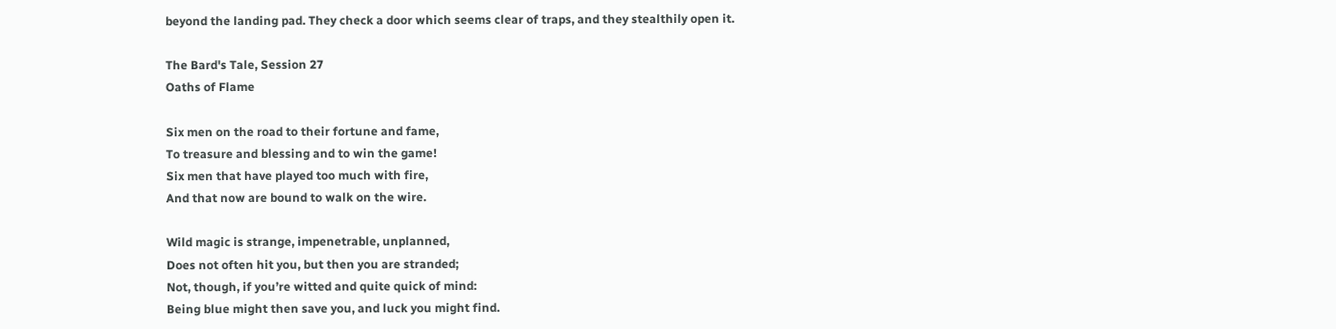beyond the landing pad. They check a door which seems clear of traps, and they stealthily open it.

The Bard's Tale, Session 27
Oaths of Flame

Six men on the road to their fortune and fame,
To treasure and blessing and to win the game!
Six men that have played too much with fire,
And that now are bound to walk on the wire.

Wild magic is strange, impenetrable, unplanned,
Does not often hit you, but then you are stranded;
Not, though, if you’re witted and quite quick of mind:
Being blue might then save you, and luck you might find.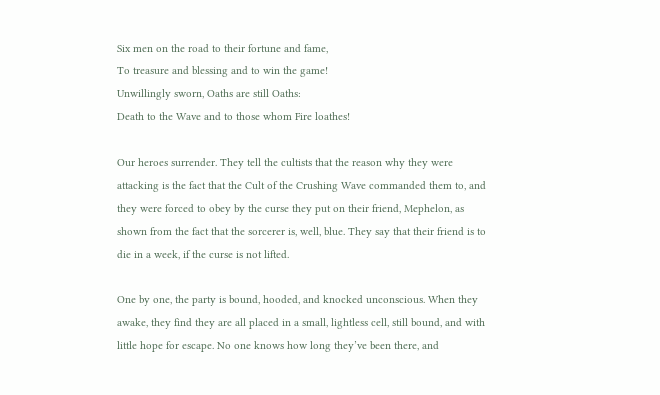Six men on the road to their fortune and fame,
To treasure and blessing and to win the game!
Unwillingly sworn, Oaths are still Oaths:
Death to the Wave and to those whom Fire loathes!

Our heroes surrender. They tell the cultists that the reason why they were attacking is the fact that the Cult of the Crushing Wave commanded them to, and they were forced to obey by the curse they put on their friend, Mephelon, as shown from the fact that the sorcerer is, well, blue. They say that their friend is to die in a week, if the curse is not lifted.

One by one, the party is bound, hooded, and knocked unconscious. When they awake, they find they are all placed in a small, lightless cell, still bound, and with little hope for escape. No one knows how long they’ve been there, and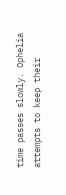time passes slowly. Ophelia attempts to keep their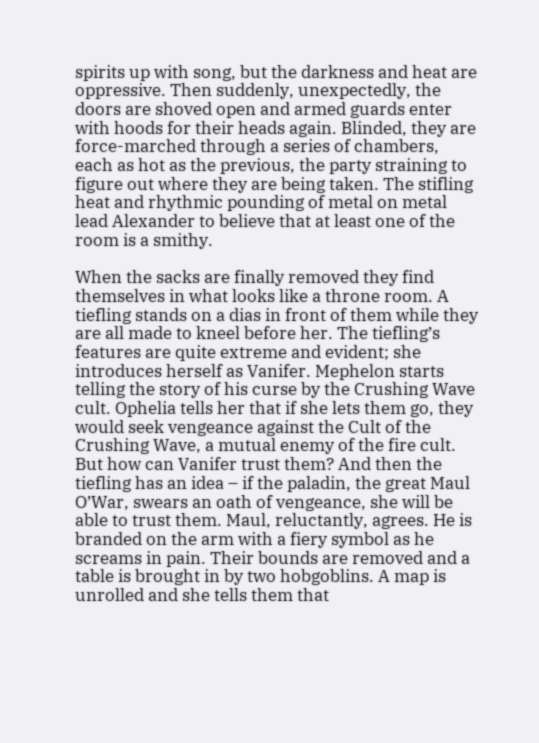spirits up with song, but the darkness and heat are oppressive. Then suddenly, unexpectedly, the doors are shoved open and armed guards enter with hoods for their heads again. Blinded, they are force-marched through a series of chambers, each as hot as the previous, the party straining to figure out where they are being taken. The stifling heat and rhythmic pounding of metal on metal lead Alexander to believe that at least one of the room is a smithy.

When the sacks are finally removed they find themselves in what looks like a throne room. A tiefling stands on a dias in front of them while they are all made to kneel before her. The tiefling’s features are quite extreme and evident; she introduces herself as Vanifer. Mephelon starts telling the story of his curse by the Crushing Wave cult. Ophelia tells her that if she lets them go, they would seek vengeance against the Cult of the Crushing Wave, a mutual enemy of the fire cult. But how can Vanifer trust them? And then the tiefling has an idea – if the paladin, the great Maul O’War, swears an oath of vengeance, she will be able to trust them. Maul, reluctantly, agrees. He is branded on the arm with a fiery symbol as he screams in pain. Their bounds are removed and a table is brought in by two hobgoblins. A map is unrolled and she tells them that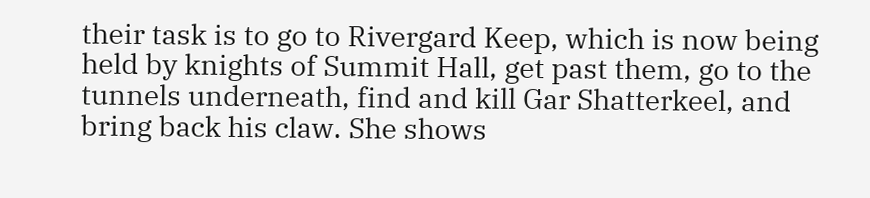their task is to go to Rivergard Keep, which is now being held by knights of Summit Hall, get past them, go to the tunnels underneath, find and kill Gar Shatterkeel, and bring back his claw. She shows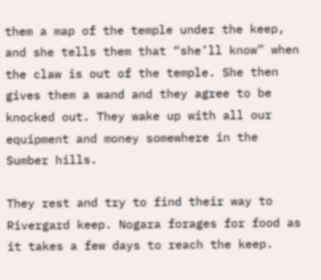them a map of the temple under the keep, and she tells them that “she’ll know” when the claw is out of the temple. She then gives them a wand and they agree to be knocked out. They wake up with all our equipment and money somewhere in the Sumber hills.

They rest and try to find their way to Rivergard keep. Nogara forages for food as it takes a few days to reach the keep.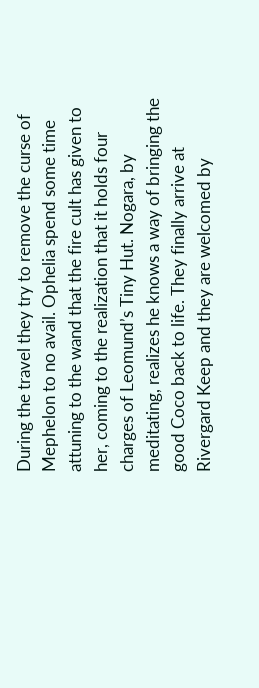During the travel they try to remove the curse of Mephelon to no avail. Ophelia spend some time attuning to the wand that the fire cult has given to her, coming to the realization that it holds four charges of Leomund’s Tiny Hut. Nogara, by meditating, realizes he knows a way of bringing the good Coco back to life. They finally arrive at Rivergard Keep and they are welcomed by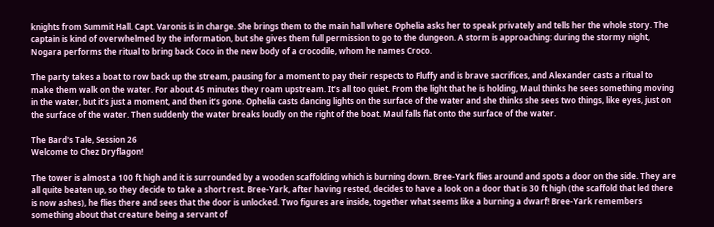knights from Summit Hall. Capt. Varonis is in charge. She brings them to the main hall where Ophelia asks her to speak privately and tells her the whole story. The captain is kind of overwhelmed by the information, but she gives them full permission to go to the dungeon. A storm is approaching: during the stormy night, Nogara performs the ritual to bring back Coco in the new body of a crocodile, whom he names Croco.

The party takes a boat to row back up the stream, pausing for a moment to pay their respects to Fluffy and is brave sacrifices, and Alexander casts a ritual to make them walk on the water. For about 45 minutes they roam upstream. It’s all too quiet. From the light that he is holding, Maul thinks he sees something moving in the water, but it’s just a moment, and then it’s gone. Ophelia casts dancing lights on the surface of the water and she thinks she sees two things, like eyes, just on the surface of the water. Then suddenly the water breaks loudly on the right of the boat. Maul falls flat onto the surface of the water.

The Bard's Tale, Session 26
Welcome to Chez Dryflagon!

The tower is almost a 100 ft high and it is surrounded by a wooden scaffolding which is burning down. Bree-Yark flies around and spots a door on the side. They are all quite beaten up, so they decide to take a short rest. Bree-Yark, after having rested, decides to have a look on a door that is 30 ft high (the scaffold that led there is now ashes), he flies there and sees that the door is unlocked. Two figures are inside, together what seems like a burning a dwarf! Bree-Yark remembers something about that creature being a servant of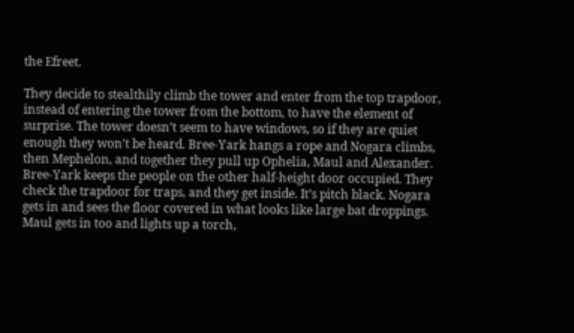the Efreet.

They decide to stealthily climb the tower and enter from the top trapdoor, instead of entering the tower from the bottom, to have the element of surprise. The tower doesn’t seem to have windows, so if they are quiet enough they won’t be heard. Bree-Yark hangs a rope and Nogara climbs, then Mephelon, and together they pull up Ophelia, Maul and Alexander. Bree-Yark keeps the people on the other half-height door occupied. They check the trapdoor for traps, and they get inside. It’s pitch black. Nogara gets in and sees the floor covered in what looks like large bat droppings. Maul gets in too and lights up a torch,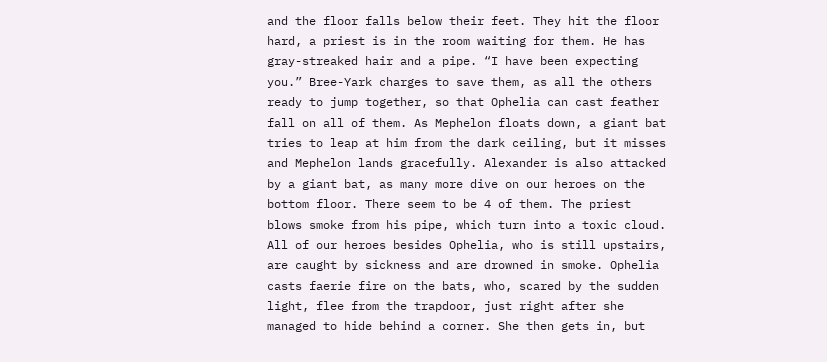and the floor falls below their feet. They hit the floor hard, a priest is in the room waiting for them. He has gray-streaked hair and a pipe. “I have been expecting you.” Bree-Yark charges to save them, as all the others ready to jump together, so that Ophelia can cast feather fall on all of them. As Mephelon floats down, a giant bat tries to leap at him from the dark ceiling, but it misses and Mephelon lands gracefully. Alexander is also attacked by a giant bat, as many more dive on our heroes on the bottom floor. There seem to be 4 of them. The priest blows smoke from his pipe, which turn into a toxic cloud. All of our heroes besides Ophelia, who is still upstairs, are caught by sickness and are drowned in smoke. Ophelia casts faerie fire on the bats, who, scared by the sudden light, flee from the trapdoor, just right after she managed to hide behind a corner. She then gets in, but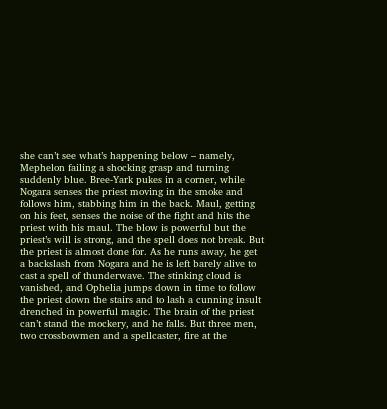she can’t see what’s happening below – namely, Mephelon failing a shocking grasp and turning suddenly blue. Bree-Yark pukes in a corner, while Nogara senses the priest moving in the smoke and follows him, stabbing him in the back. Maul, getting on his feet, senses the noise of the fight and hits the priest with his maul. The blow is powerful but the priest’s will is strong, and the spell does not break. But the priest is almost done for. As he runs away, he get a backslash from Nogara and he is left barely alive to cast a spell of thunderwave. The stinking cloud is vanished, and Ophelia jumps down in time to follow the priest down the stairs and to lash a cunning insult drenched in powerful magic. The brain of the priest can’t stand the mockery, and he falls. But three men, two crossbowmen and a spellcaster, fire at the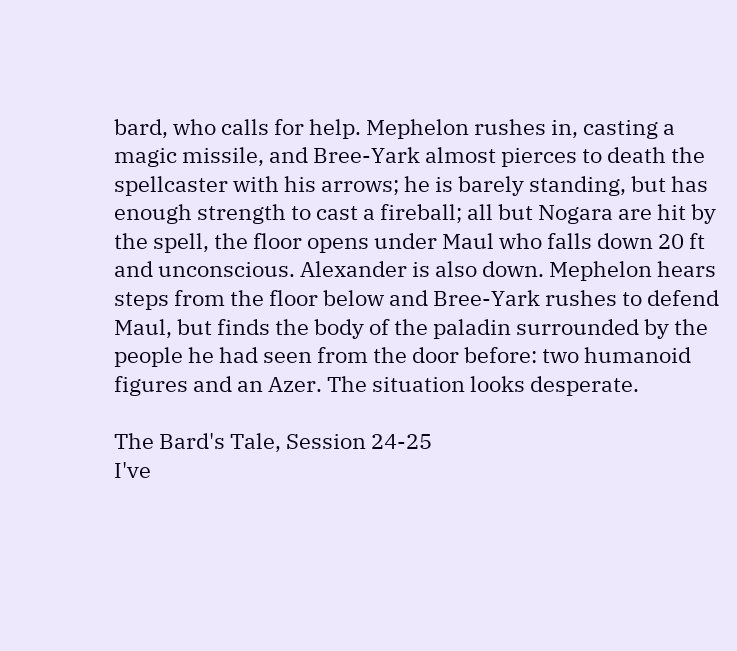bard, who calls for help. Mephelon rushes in, casting a magic missile, and Bree-Yark almost pierces to death the spellcaster with his arrows; he is barely standing, but has enough strength to cast a fireball; all but Nogara are hit by the spell, the floor opens under Maul who falls down 20 ft and unconscious. Alexander is also down. Mephelon hears steps from the floor below and Bree-Yark rushes to defend Maul, but finds the body of the paladin surrounded by the people he had seen from the door before: two humanoid figures and an Azer. The situation looks desperate.

The Bard's Tale, Session 24-25
I've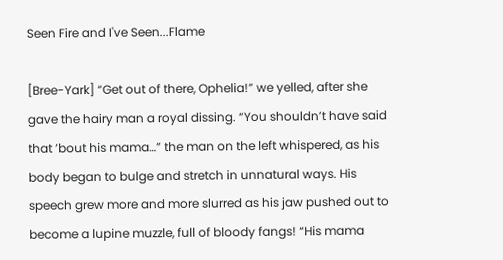Seen Fire and I've Seen...Flame

[Bree-Yark] “Get out of there, Ophelia!” we yelled, after she gave the hairy man a royal dissing. “You shouldn’t have said that ’bout his mama…” the man on the left whispered, as his body began to bulge and stretch in unnatural ways. His speech grew more and more slurred as his jaw pushed out to become a lupine muzzle, full of bloody fangs! “His mama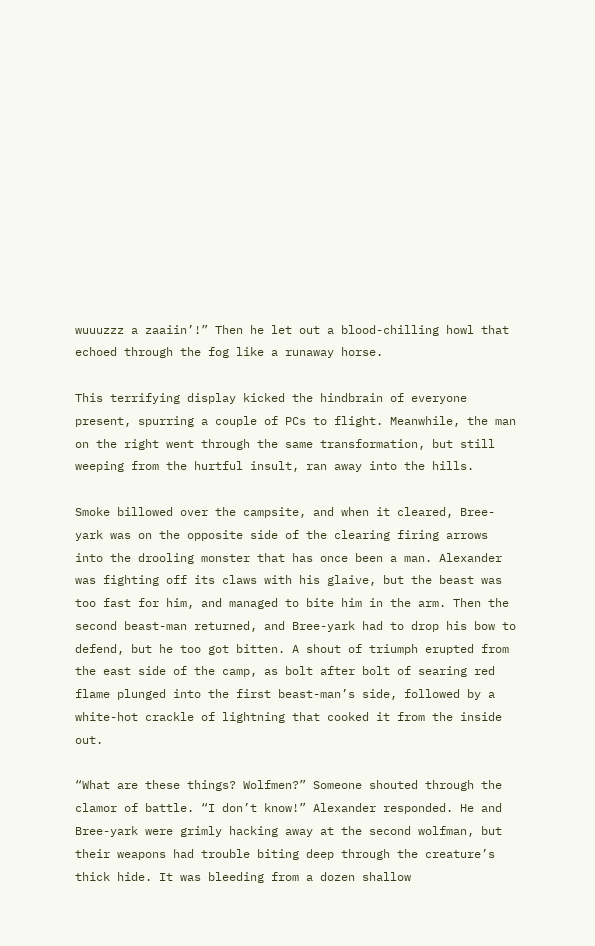wuuuzzz a zaaiin’!” Then he let out a blood-chilling howl that echoed through the fog like a runaway horse.

This terrifying display kicked the hindbrain of everyone present, spurring a couple of PCs to flight. Meanwhile, the man on the right went through the same transformation, but still weeping from the hurtful insult, ran away into the hills.

Smoke billowed over the campsite, and when it cleared, Bree-yark was on the opposite side of the clearing firing arrows into the drooling monster that has once been a man. Alexander was fighting off its claws with his glaive, but the beast was too fast for him, and managed to bite him in the arm. Then the second beast-man returned, and Bree-yark had to drop his bow to defend, but he too got bitten. A shout of triumph erupted from the east side of the camp, as bolt after bolt of searing red flame plunged into the first beast-man’s side, followed by a white-hot crackle of lightning that cooked it from the inside out.

“What are these things? Wolfmen?” Someone shouted through the clamor of battle. “I don’t know!” Alexander responded. He and Bree-yark were grimly hacking away at the second wolfman, but their weapons had trouble biting deep through the creature’s thick hide. It was bleeding from a dozen shallow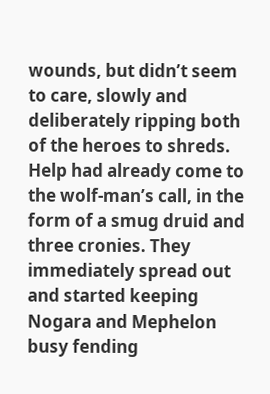wounds, but didn’t seem to care, slowly and deliberately ripping both of the heroes to shreds. Help had already come to the wolf-man’s call, in the form of a smug druid and three cronies. They immediately spread out and started keeping Nogara and Mephelon busy fending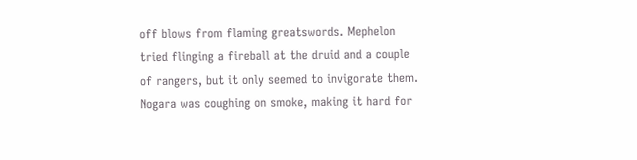off blows from flaming greatswords. Mephelon tried flinging a fireball at the druid and a couple of rangers, but it only seemed to invigorate them. Nogara was coughing on smoke, making it hard for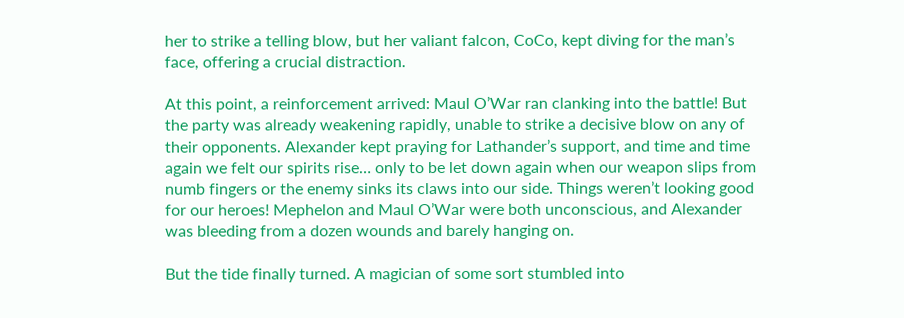her to strike a telling blow, but her valiant falcon, CoCo, kept diving for the man’s face, offering a crucial distraction.

At this point, a reinforcement arrived: Maul O’War ran clanking into the battle! But the party was already weakening rapidly, unable to strike a decisive blow on any of their opponents. Alexander kept praying for Lathander’s support, and time and time again we felt our spirits rise… only to be let down again when our weapon slips from numb fingers or the enemy sinks its claws into our side. Things weren’t looking good for our heroes! Mephelon and Maul O’War were both unconscious, and Alexander was bleeding from a dozen wounds and barely hanging on.

But the tide finally turned. A magician of some sort stumbled into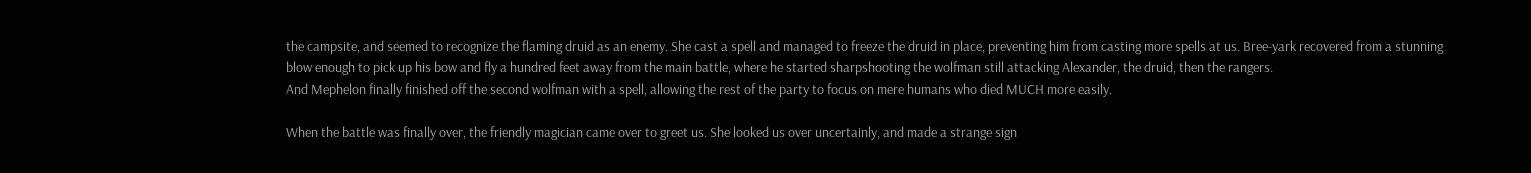the campsite, and seemed to recognize the flaming druid as an enemy. She cast a spell and managed to freeze the druid in place, preventing him from casting more spells at us. Bree-yark recovered from a stunning blow enough to pick up his bow and fly a hundred feet away from the main battle, where he started sharpshooting the wolfman still attacking Alexander, the druid, then the rangers.
And Mephelon finally finished off the second wolfman with a spell, allowing the rest of the party to focus on mere humans who died MUCH more easily.

When the battle was finally over, the friendly magician came over to greet us. She looked us over uncertainly, and made a strange sign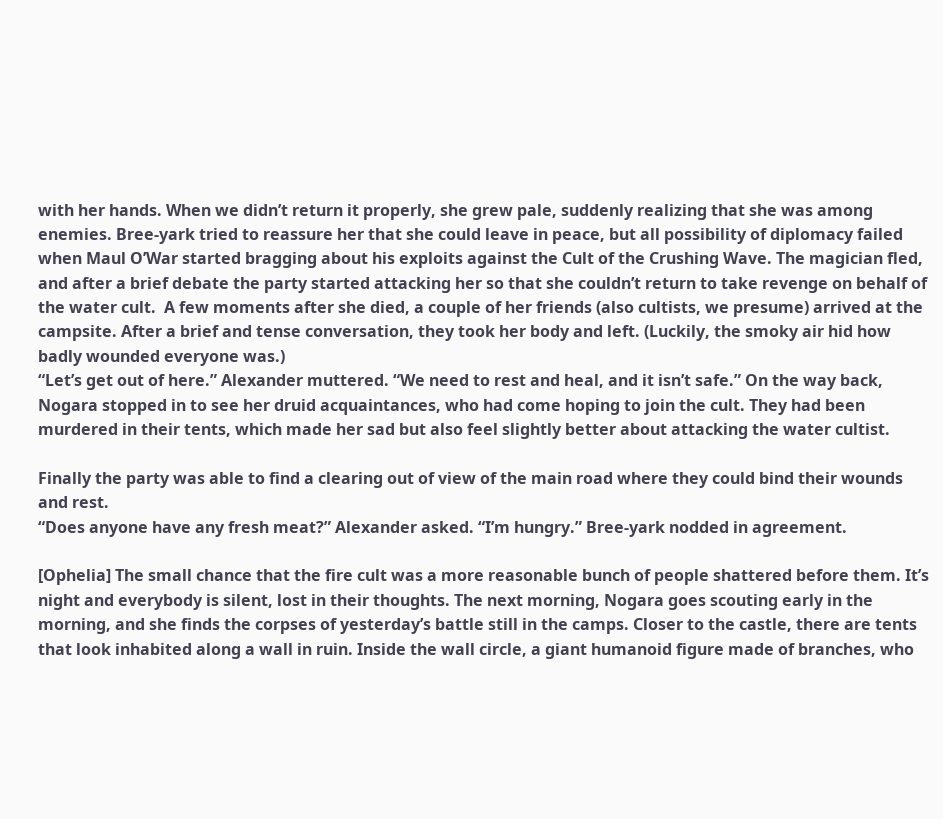with her hands. When we didn’t return it properly, she grew pale, suddenly realizing that she was among enemies. Bree-yark tried to reassure her that she could leave in peace, but all possibility of diplomacy failed when Maul O’War started bragging about his exploits against the Cult of the Crushing Wave. The magician fled, and after a brief debate the party started attacking her so that she couldn’t return to take revenge on behalf of the water cult.  A few moments after she died, a couple of her friends (also cultists, we presume) arrived at the campsite. After a brief and tense conversation, they took her body and left. (Luckily, the smoky air hid how badly wounded everyone was.)
“Let’s get out of here.” Alexander muttered. “We need to rest and heal, and it isn’t safe.” On the way back, Nogara stopped in to see her druid acquaintances, who had come hoping to join the cult. They had been murdered in their tents, which made her sad but also feel slightly better about attacking the water cultist.

Finally the party was able to find a clearing out of view of the main road where they could bind their wounds and rest.
“Does anyone have any fresh meat?” Alexander asked. “I’m hungry.” Bree-yark nodded in agreement.

[Ophelia] The small chance that the fire cult was a more reasonable bunch of people shattered before them. It’s night and everybody is silent, lost in their thoughts. The next morning, Nogara goes scouting early in the morning, and she finds the corpses of yesterday’s battle still in the camps. Closer to the castle, there are tents that look inhabited along a wall in ruin. Inside the wall circle, a giant humanoid figure made of branches, who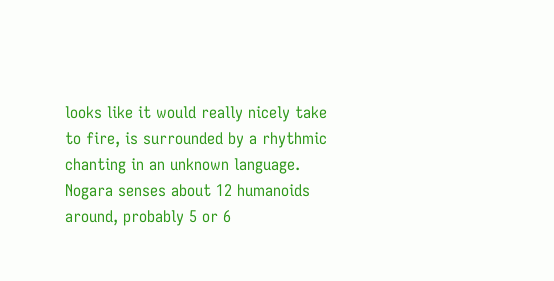looks like it would really nicely take to fire, is surrounded by a rhythmic chanting in an unknown language. Nogara senses about 12 humanoids around, probably 5 or 6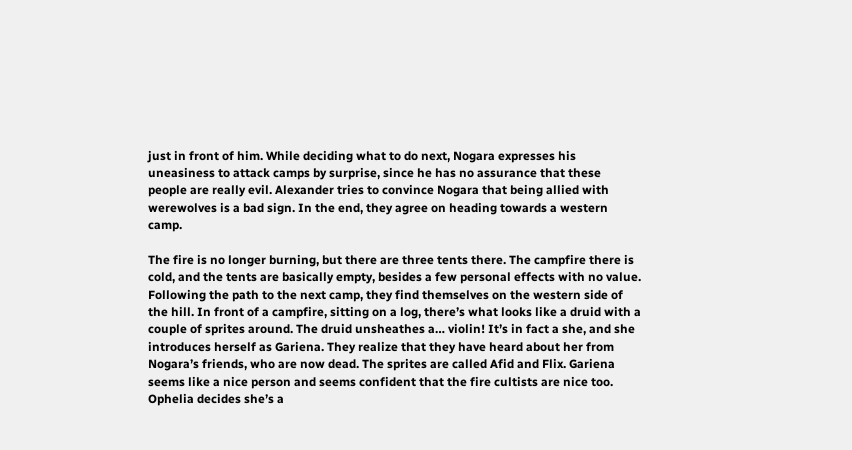just in front of him. While deciding what to do next, Nogara expresses his uneasiness to attack camps by surprise, since he has no assurance that these people are really evil. Alexander tries to convince Nogara that being allied with werewolves is a bad sign. In the end, they agree on heading towards a western camp.

The fire is no longer burning, but there are three tents there. The campfire there is cold, and the tents are basically empty, besides a few personal effects with no value. Following the path to the next camp, they find themselves on the western side of the hill. In front of a campfire, sitting on a log, there’s what looks like a druid with a couple of sprites around. The druid unsheathes a… violin! It’s in fact a she, and she introduces herself as Gariena. They realize that they have heard about her from Nogara’s friends, who are now dead. The sprites are called Afid and Flix. Gariena seems like a nice person and seems confident that the fire cultists are nice too. Ophelia decides she’s a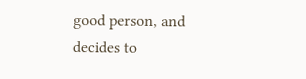good person, and decides to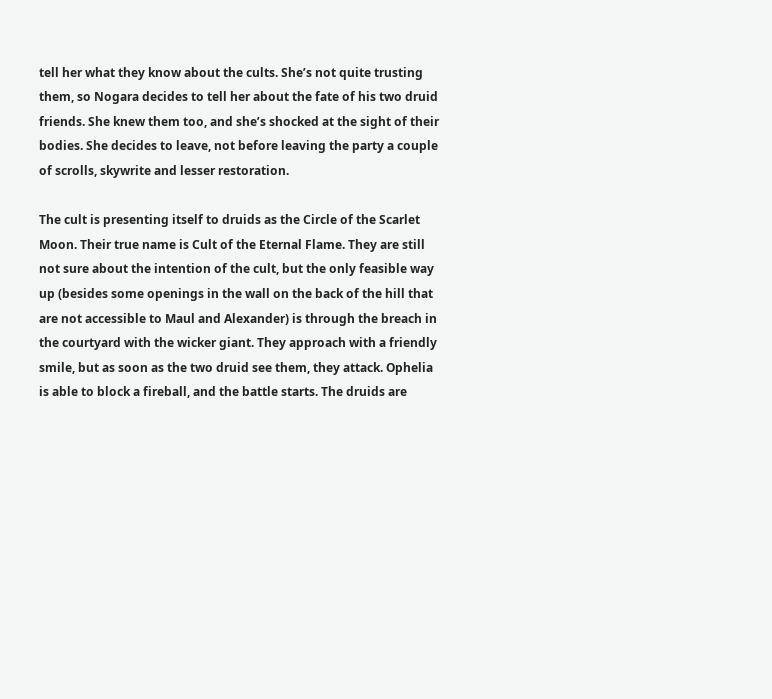tell her what they know about the cults. She’s not quite trusting them, so Nogara decides to tell her about the fate of his two druid friends. She knew them too, and she’s shocked at the sight of their bodies. She decides to leave, not before leaving the party a couple of scrolls, skywrite and lesser restoration.

The cult is presenting itself to druids as the Circle of the Scarlet Moon. Their true name is Cult of the Eternal Flame. They are still not sure about the intention of the cult, but the only feasible way up (besides some openings in the wall on the back of the hill that are not accessible to Maul and Alexander) is through the breach in the courtyard with the wicker giant. They approach with a friendly smile, but as soon as the two druid see them, they attack. Ophelia is able to block a fireball, and the battle starts. The druids are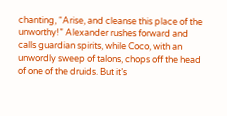chanting, “Arise, and cleanse this place of the unworthy!” Alexander rushes forward and calls guardian spirits, while Coco, with an unwordly sweep of talons, chops off the head of one of the druids. But it’s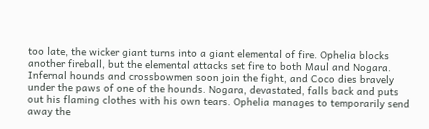too late, the wicker giant turns into a giant elemental of fire. Ophelia blocks another fireball, but the elemental attacks set fire to both Maul and Nogara. Infernal hounds and crossbowmen soon join the fight, and Coco dies bravely under the paws of one of the hounds. Nogara, devastated, falls back and puts out his flaming clothes with his own tears. Ophelia manages to temporarily send away the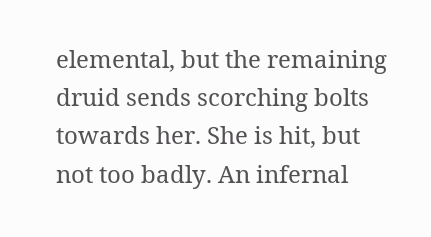elemental, but the remaining druid sends scorching bolts towards her. She is hit, but not too badly. An infernal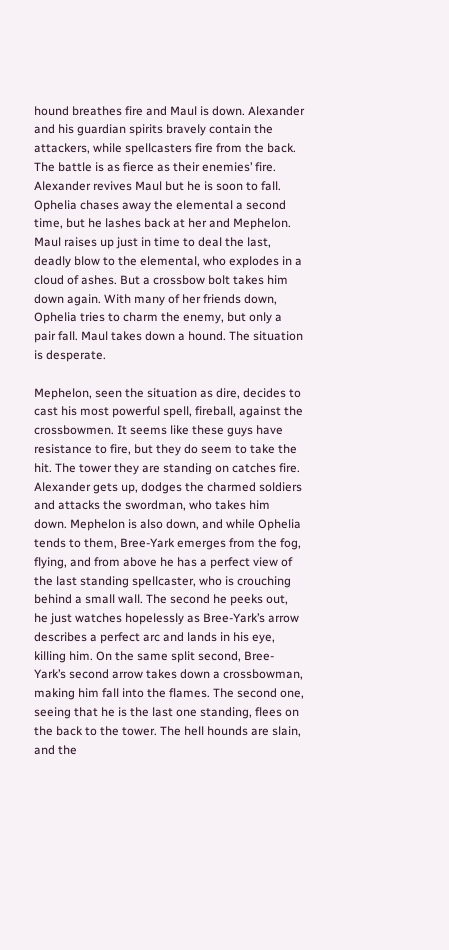hound breathes fire and Maul is down. Alexander and his guardian spirits bravely contain the attackers, while spellcasters fire from the back. The battle is as fierce as their enemies’ fire. Alexander revives Maul but he is soon to fall. Ophelia chases away the elemental a second time, but he lashes back at her and Mephelon. Maul raises up just in time to deal the last, deadly blow to the elemental, who explodes in a cloud of ashes. But a crossbow bolt takes him down again. With many of her friends down, Ophelia tries to charm the enemy, but only a pair fall. Maul takes down a hound. The situation is desperate.

Mephelon, seen the situation as dire, decides to cast his most powerful spell, fireball, against the crossbowmen. It seems like these guys have resistance to fire, but they do seem to take the hit. The tower they are standing on catches fire. Alexander gets up, dodges the charmed soldiers and attacks the swordman, who takes him down. Mephelon is also down, and while Ophelia tends to them, Bree-Yark emerges from the fog, flying, and from above he has a perfect view of the last standing spellcaster, who is crouching behind a small wall. The second he peeks out, he just watches hopelessly as Bree-Yark’s arrow describes a perfect arc and lands in his eye, killing him. On the same split second, Bree-Yark’s second arrow takes down a crossbowman, making him fall into the flames. The second one, seeing that he is the last one standing, flees on the back to the tower. The hell hounds are slain, and the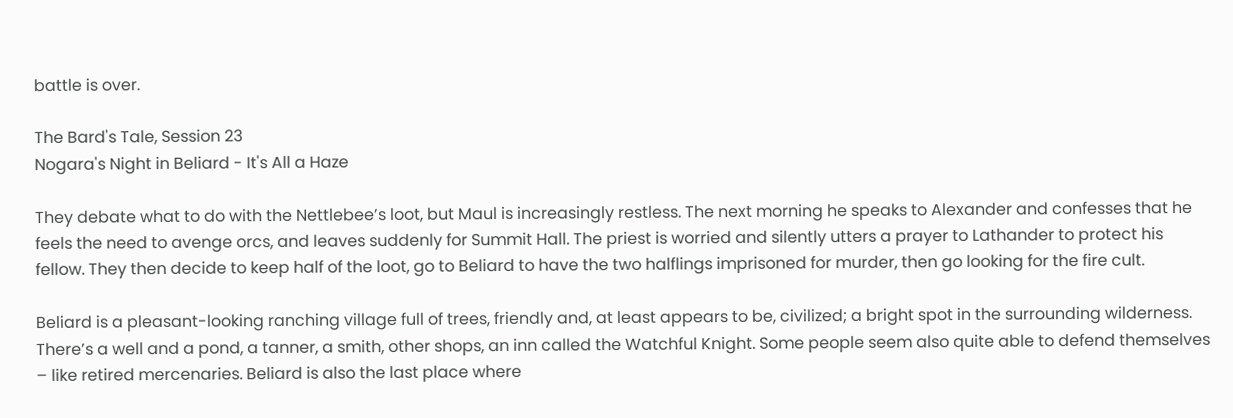battle is over.

The Bard's Tale, Session 23
Nogara's Night in Beliard - It's All a Haze

They debate what to do with the Nettlebee’s loot, but Maul is increasingly restless. The next morning he speaks to Alexander and confesses that he feels the need to avenge orcs, and leaves suddenly for Summit Hall. The priest is worried and silently utters a prayer to Lathander to protect his fellow. They then decide to keep half of the loot, go to Beliard to have the two halflings imprisoned for murder, then go looking for the fire cult.

Beliard is a pleasant-looking ranching village full of trees, friendly and, at least appears to be, civilized; a bright spot in the surrounding wilderness. There’s a well and a pond, a tanner, a smith, other shops, an inn called the Watchful Knight. Some people seem also quite able to defend themselves – like retired mercenaries. Beliard is also the last place where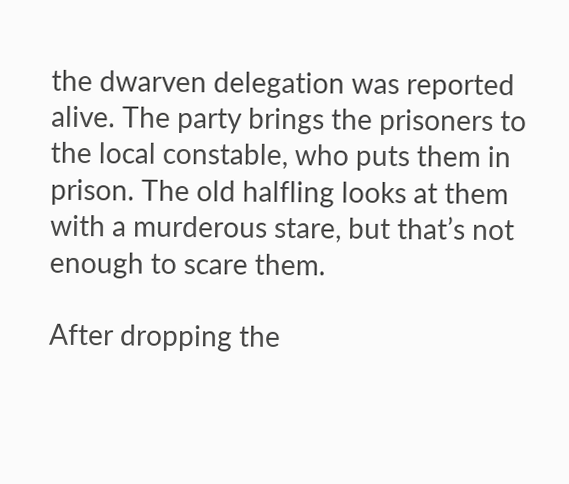the dwarven delegation was reported alive. The party brings the prisoners to the local constable, who puts them in prison. The old halfling looks at them with a murderous stare, but that’s not enough to scare them.

After dropping the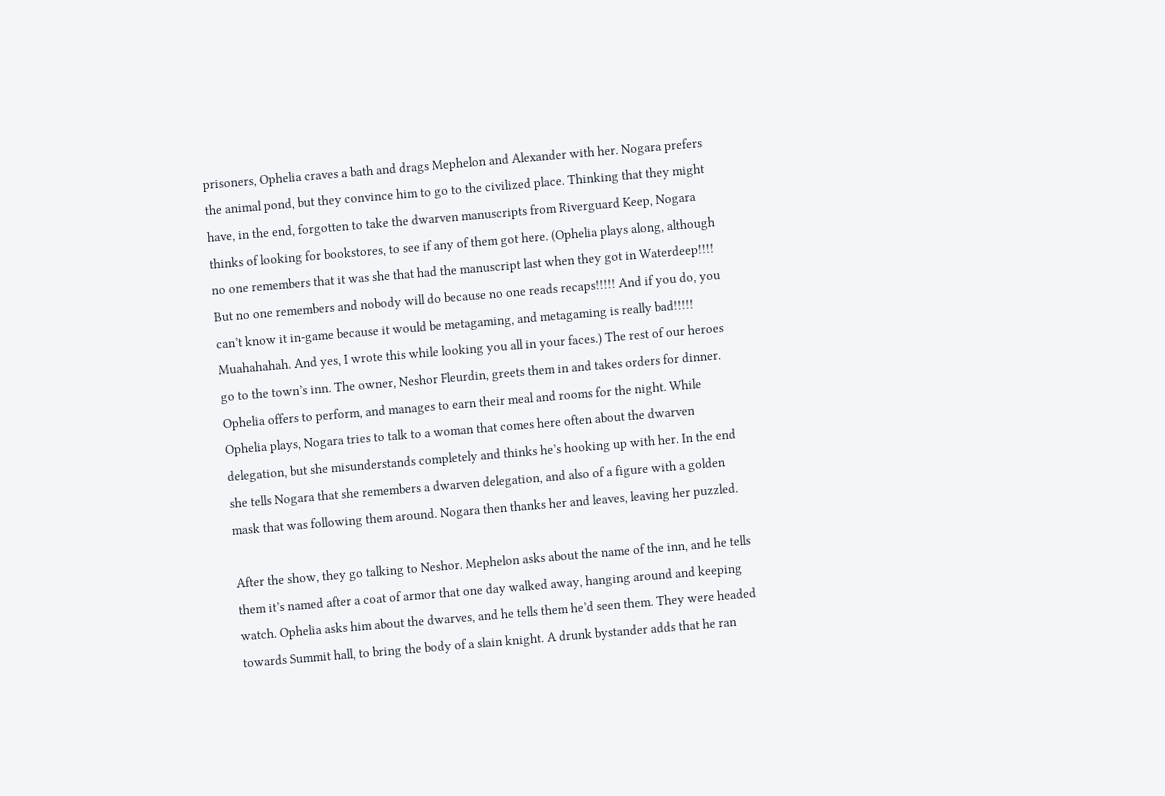prisoners, Ophelia craves a bath and drags Mephelon and Alexander with her. Nogara prefers the animal pond, but they convince him to go to the civilized place. Thinking that they might have, in the end, forgotten to take the dwarven manuscripts from Riverguard Keep, Nogara thinks of looking for bookstores, to see if any of them got here. (Ophelia plays along, although no one remembers that it was she that had the manuscript last when they got in Waterdeep!!!! But no one remembers and nobody will do because no one reads recaps!!!!! And if you do, you can’t know it in-game because it would be metagaming, and metagaming is really bad!!!!! Muahahahah. And yes, I wrote this while looking you all in your faces.) The rest of our heroes go to the town’s inn. The owner, Neshor Fleurdin, greets them in and takes orders for dinner. Ophelia offers to perform, and manages to earn their meal and rooms for the night. While Ophelia plays, Nogara tries to talk to a woman that comes here often about the dwarven delegation, but she misunderstands completely and thinks he’s hooking up with her. In the end she tells Nogara that she remembers a dwarven delegation, and also of a figure with a golden mask that was following them around. Nogara then thanks her and leaves, leaving her puzzled.

After the show, they go talking to Neshor. Mephelon asks about the name of the inn, and he tells them it’s named after a coat of armor that one day walked away, hanging around and keeping watch. Ophelia asks him about the dwarves, and he tells them he’d seen them. They were headed towards Summit hall, to bring the body of a slain knight. A drunk bystander adds that he ran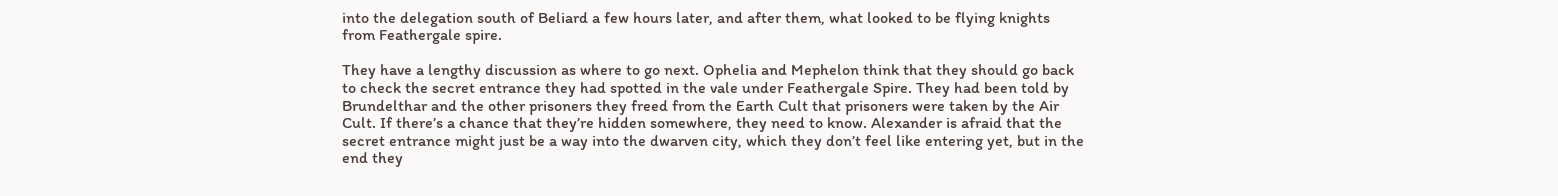into the delegation south of Beliard a few hours later, and after them, what looked to be flying knights from Feathergale spire.

They have a lengthy discussion as where to go next. Ophelia and Mephelon think that they should go back to check the secret entrance they had spotted in the vale under Feathergale Spire. They had been told by Brundelthar and the other prisoners they freed from the Earth Cult that prisoners were taken by the Air Cult. If there’s a chance that they’re hidden somewhere, they need to know. Alexander is afraid that the secret entrance might just be a way into the dwarven city, which they don’t feel like entering yet, but in the end they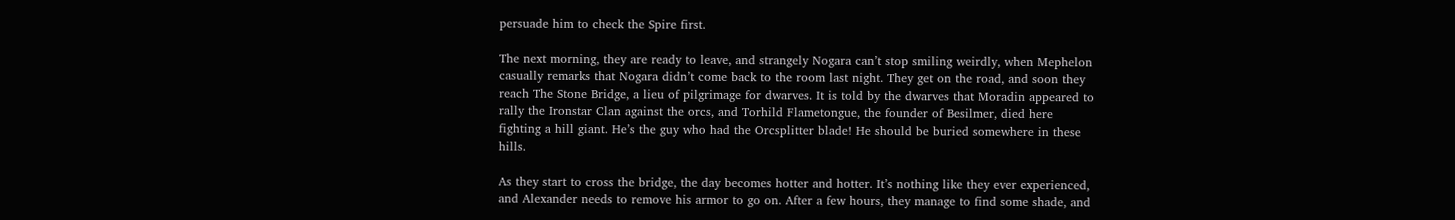persuade him to check the Spire first.

The next morning, they are ready to leave, and strangely Nogara can’t stop smiling weirdly, when Mephelon casually remarks that Nogara didn’t come back to the room last night. They get on the road, and soon they reach The Stone Bridge, a lieu of pilgrimage for dwarves. It is told by the dwarves that Moradin appeared to rally the Ironstar Clan against the orcs, and Torhild Flametongue, the founder of Besilmer, died here fighting a hill giant. He’s the guy who had the Orcsplitter blade! He should be buried somewhere in these hills.

As they start to cross the bridge, the day becomes hotter and hotter. It’s nothing like they ever experienced, and Alexander needs to remove his armor to go on. After a few hours, they manage to find some shade, and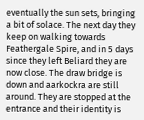eventually the sun sets, bringing a bit of solace. The next day they keep on walking towards Feathergale Spire, and in 5 days since they left Beliard they are now close. The draw bridge is down and aarkockra are still around. They are stopped at the entrance and their identity is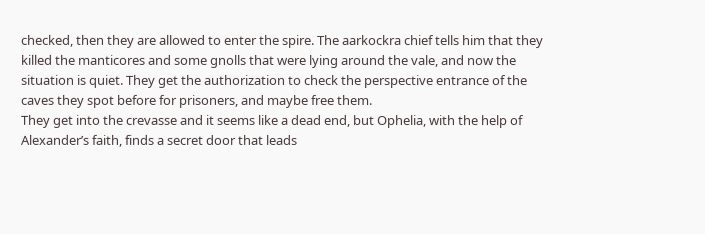checked, then they are allowed to enter the spire. The aarkockra chief tells him that they killed the manticores and some gnolls that were lying around the vale, and now the situation is quiet. They get the authorization to check the perspective entrance of the caves they spot before for prisoners, and maybe free them.
They get into the crevasse and it seems like a dead end, but Ophelia, with the help of Alexander’s faith, finds a secret door that leads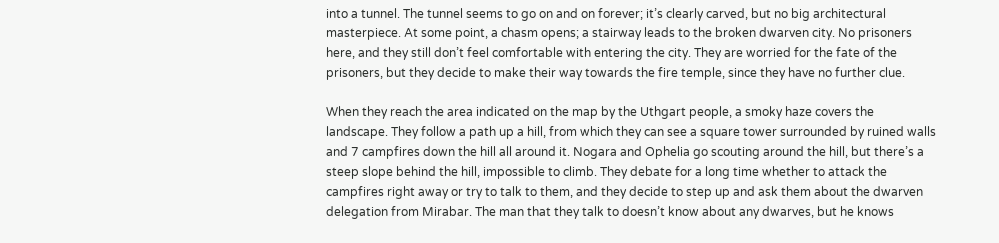into a tunnel. The tunnel seems to go on and on forever; it’s clearly carved, but no big architectural masterpiece. At some point, a chasm opens; a stairway leads to the broken dwarven city. No prisoners here, and they still don’t feel comfortable with entering the city. They are worried for the fate of the prisoners, but they decide to make their way towards the fire temple, since they have no further clue.

When they reach the area indicated on the map by the Uthgart people, a smoky haze covers the landscape. They follow a path up a hill, from which they can see a square tower surrounded by ruined walls and 7 campfires down the hill all around it. Nogara and Ophelia go scouting around the hill, but there’s a steep slope behind the hill, impossible to climb. They debate for a long time whether to attack the campfires right away or try to talk to them, and they decide to step up and ask them about the dwarven delegation from Mirabar. The man that they talk to doesn’t know about any dwarves, but he knows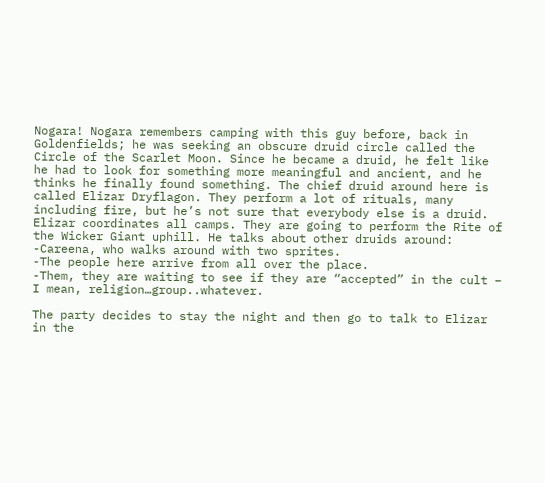Nogara! Nogara remembers camping with this guy before, back in Goldenfields; he was seeking an obscure druid circle called the Circle of the Scarlet Moon. Since he became a druid, he felt like he had to look for something more meaningful and ancient, and he thinks he finally found something. The chief druid around here is called Elizar Dryflagon. They perform a lot of rituals, many including fire, but he’s not sure that everybody else is a druid. Elizar coordinates all camps. They are going to perform the Rite of the Wicker Giant uphill. He talks about other druids around:
-Careena, who walks around with two sprites.
-The people here arrive from all over the place.
-Them, they are waiting to see if they are “accepted” in the cult – I mean, religion…group..whatever.

The party decides to stay the night and then go to talk to Elizar in the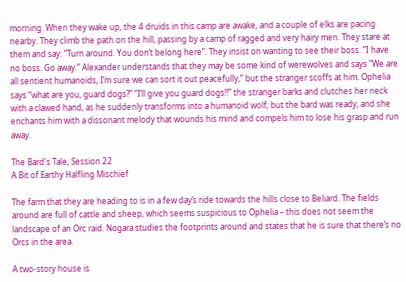morning. When they wake up, the 4 druids in this camp are awake, and a couple of elks are pacing nearby. They climb the path on the hill, passing by a camp of ragged and very hairy men. They stare at them and say: “Turn around. You don’t belong here”. They insist on wanting to see their boss. “I have no boss. Go away.” Alexander understands that they may be some kind of werewolves and says “We are all sentient humanoids, I’m sure we can sort it out peacefully,” but the stranger scoffs at him. Ophelia says “what are you, guard dogs?” “I’ll give you guard dogs!!” the stranger barks and clutches her neck with a clawed hand, as he suddenly transforms into a humanoid wolf; but the bard was ready, and she enchants him with a dissonant melody that wounds his mind and compels him to lose his grasp and run away.

The Bard's Tale, Session 22
A Bit of Earthy Halfling Mischief

The farm that they are heading to is in a few day’s ride towards the hills close to Beliard. The fields around are full of cattle and sheep, which seems suspicious to Ophelia – this does not seem the landscape of an Orc raid. Nogara studies the footprints around and states that he is sure that there’s no Orcs in the area.

A two-story house is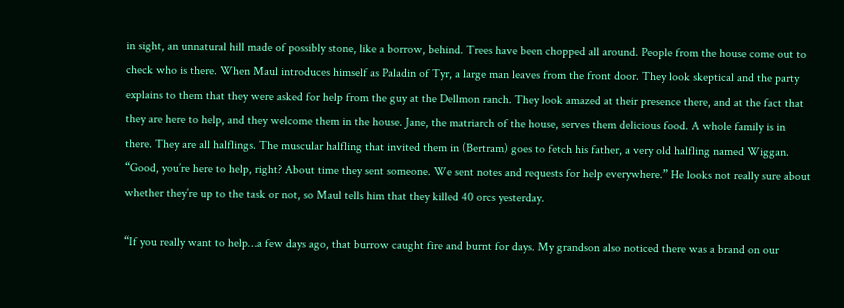in sight, an unnatural hill made of possibly stone, like a borrow, behind. Trees have been chopped all around. People from the house come out to check who is there. When Maul introduces himself as Paladin of Tyr, a large man leaves from the front door. They look skeptical and the party explains to them that they were asked for help from the guy at the Dellmon ranch. They look amazed at their presence there, and at the fact that they are here to help, and they welcome them in the house. Jane, the matriarch of the house, serves them delicious food. A whole family is in there. They are all halflings. The muscular halfling that invited them in (Bertram) goes to fetch his father, a very old halfling named Wiggan. “Good, you’re here to help, right? About time they sent someone. We sent notes and requests for help everywhere.” He looks not really sure about whether they’re up to the task or not, so Maul tells him that they killed 40 orcs yesterday.

“If you really want to help…a few days ago, that burrow caught fire and burnt for days. My grandson also noticed there was a brand on our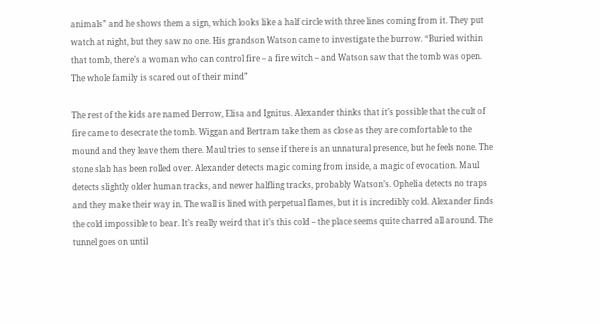animals” and he shows them a sign, which looks like a half circle with three lines coming from it. They put watch at night, but they saw no one. His grandson Watson came to investigate the burrow. “Buried within that tomb, there’s a woman who can control fire – a fire witch – and Watson saw that the tomb was open. The whole family is scared out of their mind”

The rest of the kids are named Derrow, Elisa and Ignitus. Alexander thinks that it’s possible that the cult of fire came to desecrate the tomb. Wiggan and Bertram take them as close as they are comfortable to the mound and they leave them there. Maul tries to sense if there is an unnatural presence, but he feels none. The stone slab has been rolled over. Alexander detects magic coming from inside, a magic of evocation. Maul detects slightly older human tracks, and newer halfling tracks, probably Watson’s. Ophelia detects no traps and they make their way in. The wall is lined with perpetual flames, but it is incredibly cold. Alexander finds the cold impossible to bear. It’s really weird that it’s this cold – the place seems quite charred all around. The tunnel goes on until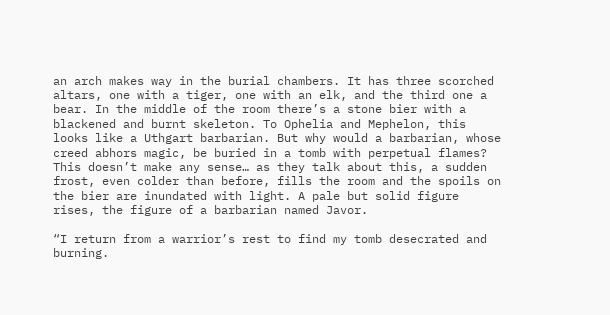an arch makes way in the burial chambers. It has three scorched altars, one with a tiger, one with an elk, and the third one a bear. In the middle of the room there’s a stone bier with a blackened and burnt skeleton. To Ophelia and Mephelon, this looks like a Uthgart barbarian. But why would a barbarian, whose creed abhors magic, be buried in a tomb with perpetual flames? This doesn’t make any sense… as they talk about this, a sudden frost, even colder than before, fills the room and the spoils on the bier are inundated with light. A pale but solid figure rises, the figure of a barbarian named Javor.

“I return from a warrior’s rest to find my tomb desecrated and burning.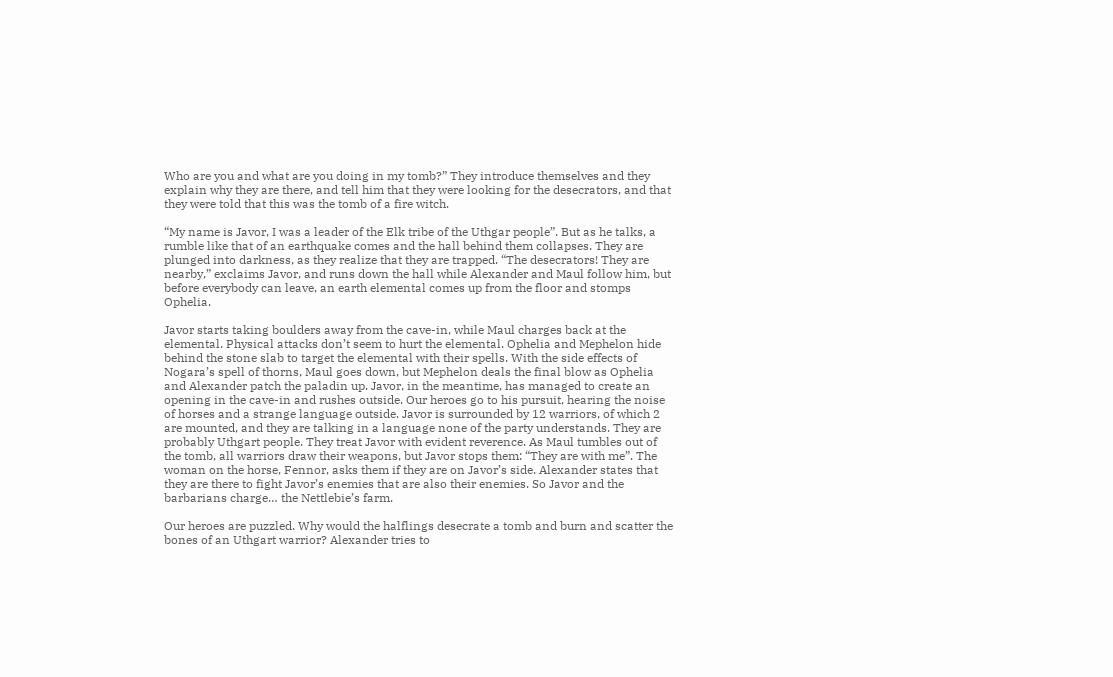Who are you and what are you doing in my tomb?” They introduce themselves and they explain why they are there, and tell him that they were looking for the desecrators, and that they were told that this was the tomb of a fire witch.

“My name is Javor, I was a leader of the Elk tribe of the Uthgar people”. But as he talks, a rumble like that of an earthquake comes and the hall behind them collapses. They are plunged into darkness, as they realize that they are trapped. “The desecrators! They are nearby,” exclaims Javor, and runs down the hall while Alexander and Maul follow him, but before everybody can leave, an earth elemental comes up from the floor and stomps Ophelia.

Javor starts taking boulders away from the cave-in, while Maul charges back at the elemental. Physical attacks don’t seem to hurt the elemental. Ophelia and Mephelon hide behind the stone slab to target the elemental with their spells. With the side effects of Nogara’s spell of thorns, Maul goes down, but Mephelon deals the final blow as Ophelia and Alexander patch the paladin up. Javor, in the meantime, has managed to create an opening in the cave-in and rushes outside. Our heroes go to his pursuit, hearing the noise of horses and a strange language outside. Javor is surrounded by 12 warriors, of which 2 are mounted, and they are talking in a language none of the party understands. They are probably Uthgart people. They treat Javor with evident reverence. As Maul tumbles out of the tomb, all warriors draw their weapons, but Javor stops them: “They are with me”. The woman on the horse, Fennor, asks them if they are on Javor’s side. Alexander states that they are there to fight Javor’s enemies that are also their enemies. So Javor and the barbarians charge… the Nettlebie’s farm.

Our heroes are puzzled. Why would the halflings desecrate a tomb and burn and scatter the bones of an Uthgart warrior? Alexander tries to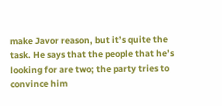make Javor reason, but it’s quite the task. He says that the people that he’s looking for are two; the party tries to convince him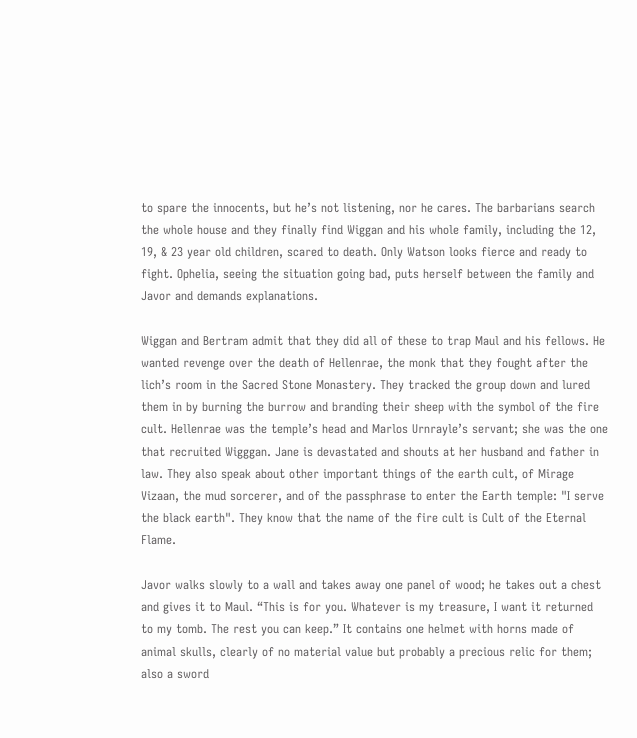to spare the innocents, but he’s not listening, nor he cares. The barbarians search the whole house and they finally find Wiggan and his whole family, including the 12, 19, & 23 year old children, scared to death. Only Watson looks fierce and ready to fight. Ophelia, seeing the situation going bad, puts herself between the family and Javor and demands explanations.

Wiggan and Bertram admit that they did all of these to trap Maul and his fellows. He wanted revenge over the death of Hellenrae, the monk that they fought after the lich’s room in the Sacred Stone Monastery. They tracked the group down and lured them in by burning the burrow and branding their sheep with the symbol of the fire cult. Hellenrae was the temple’s head and Marlos Urnrayle’s servant; she was the one that recruited Wigggan. Jane is devastated and shouts at her husband and father in law. They also speak about other important things of the earth cult, of Mirage Vizaan, the mud sorcerer, and of the passphrase to enter the Earth temple: "I serve the black earth". They know that the name of the fire cult is Cult of the Eternal Flame.

Javor walks slowly to a wall and takes away one panel of wood; he takes out a chest and gives it to Maul. “This is for you. Whatever is my treasure, I want it returned to my tomb. The rest you can keep.” It contains one helmet with horns made of animal skulls, clearly of no material value but probably a precious relic for them; also a sword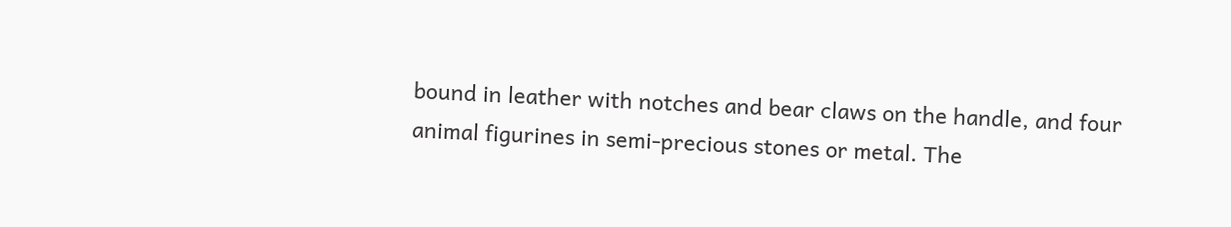bound in leather with notches and bear claws on the handle, and four animal figurines in semi-precious stones or metal. The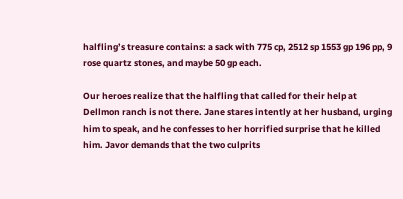halfling’s treasure contains: a sack with 775 cp, 2512 sp 1553 gp 196 pp, 9 rose quartz stones, and maybe 50 gp each.

Our heroes realize that the halfling that called for their help at Dellmon ranch is not there. Jane stares intently at her husband, urging him to speak, and he confesses to her horrified surprise that he killed him. Javor demands that the two culprits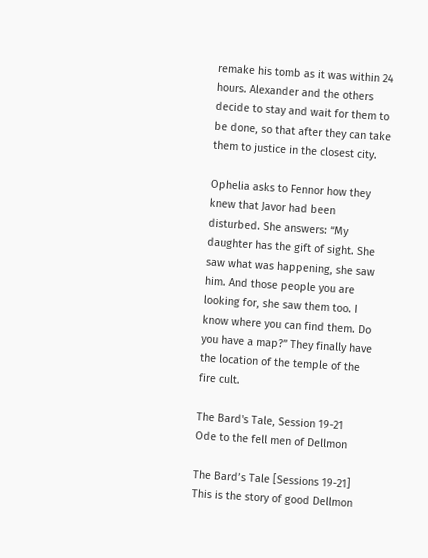remake his tomb as it was within 24 hours. Alexander and the others decide to stay and wait for them to be done, so that after they can take them to justice in the closest city.

Ophelia asks to Fennor how they knew that Javor had been disturbed. She answers: “My daughter has the gift of sight. She saw what was happening, she saw him. And those people you are looking for, she saw them too. I know where you can find them. Do you have a map?” They finally have the location of the temple of the fire cult.

The Bard's Tale, Session 19-21
Ode to the fell men of Dellmon

The Bard’s Tale [Sessions 19-21]
This is the story of good Dellmon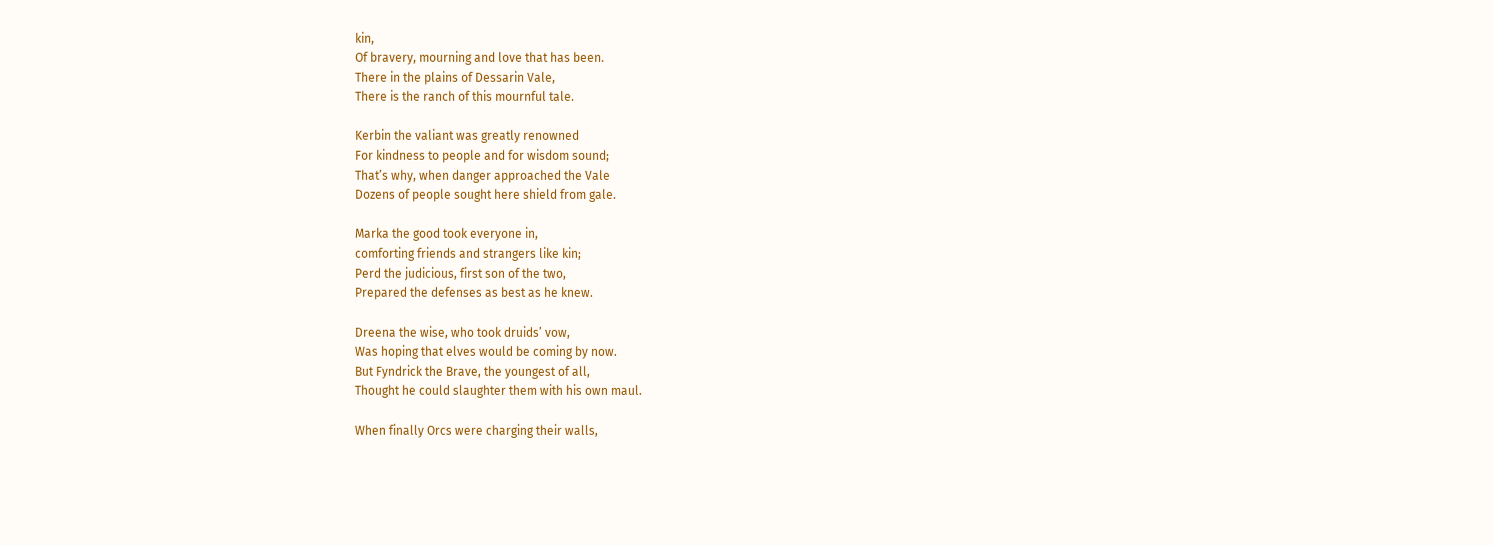kin,
Of bravery, mourning and love that has been.
There in the plains of Dessarin Vale,
There is the ranch of this mournful tale.

Kerbin the valiant was greatly renowned
For kindness to people and for wisdom sound;
That’s why, when danger approached the Vale
Dozens of people sought here shield from gale.

Marka the good took everyone in,
comforting friends and strangers like kin;
Perd the judicious, first son of the two,
Prepared the defenses as best as he knew.

Dreena the wise, who took druids’ vow,
Was hoping that elves would be coming by now.
But Fyndrick the Brave, the youngest of all,
Thought he could slaughter them with his own maul.

When finally Orcs were charging their walls,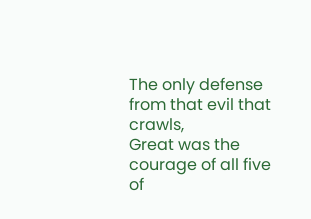The only defense from that evil that crawls,
Great was the courage of all five of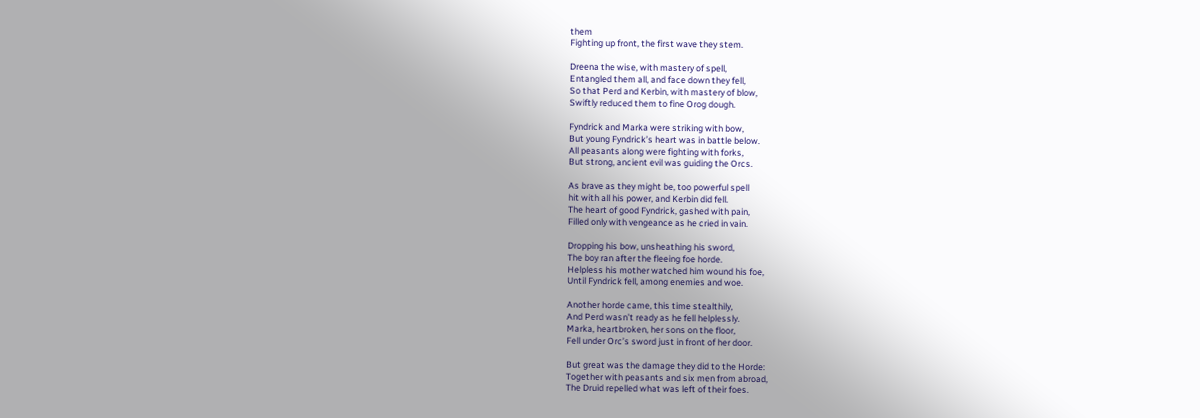them
Fighting up front, the first wave they stem.

Dreena the wise, with mastery of spell,
Entangled them all, and face down they fell,
So that Perd and Kerbin, with mastery of blow,
Swiftly reduced them to fine Orog dough.

Fyndrick and Marka were striking with bow,
But young Fyndrick’s heart was in battle below.
All peasants along were fighting with forks,
But strong, ancient evil was guiding the Orcs.

As brave as they might be, too powerful spell
hit with all his power, and Kerbin did fell.
The heart of good Fyndrick, gashed with pain,
Filled only with vengeance as he cried in vain.

Dropping his bow, unsheathing his sword,
The boy ran after the fleeing foe horde.
Helpless his mother watched him wound his foe,
Until Fyndrick fell, among enemies and woe.

Another horde came, this time stealthily,
And Perd wasn’t ready as he fell helplessly.
Marka, heartbroken, her sons on the floor,
Fell under Orc’s sword just in front of her door.

But great was the damage they did to the Horde:
Together with peasants and six men from abroad,
The Druid repelled what was left of their foes.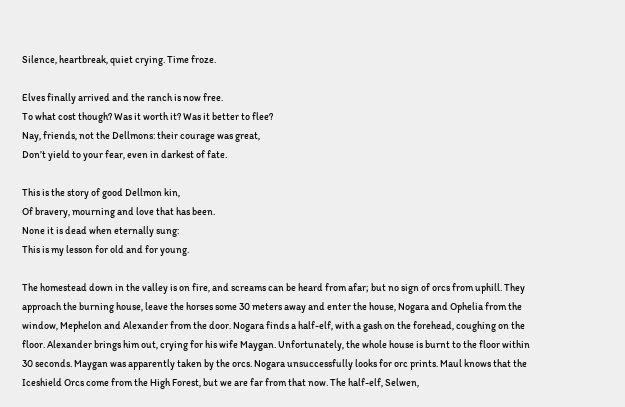Silence, heartbreak, quiet crying. Time froze.

Elves finally arrived and the ranch is now free.
To what cost though? Was it worth it? Was it better to flee?
Nay, friends, not the Dellmons: their courage was great,
Don’t yield to your fear, even in darkest of fate.

This is the story of good Dellmon kin,
Of bravery, mourning and love that has been.
None it is dead when eternally sung:
This is my lesson for old and for young.

The homestead down in the valley is on fire, and screams can be heard from afar; but no sign of orcs from uphill. They approach the burning house, leave the horses some 30 meters away and enter the house, Nogara and Ophelia from the window, Mephelon and Alexander from the door. Nogara finds a half-elf, with a gash on the forehead, coughing on the floor. Alexander brings him out, crying for his wife Maygan. Unfortunately, the whole house is burnt to the floor within 30 seconds. Maygan was apparently taken by the orcs. Nogara unsuccessfully looks for orc prints. Maul knows that the Iceshield Orcs come from the High Forest, but we are far from that now. The half-elf, Selwen,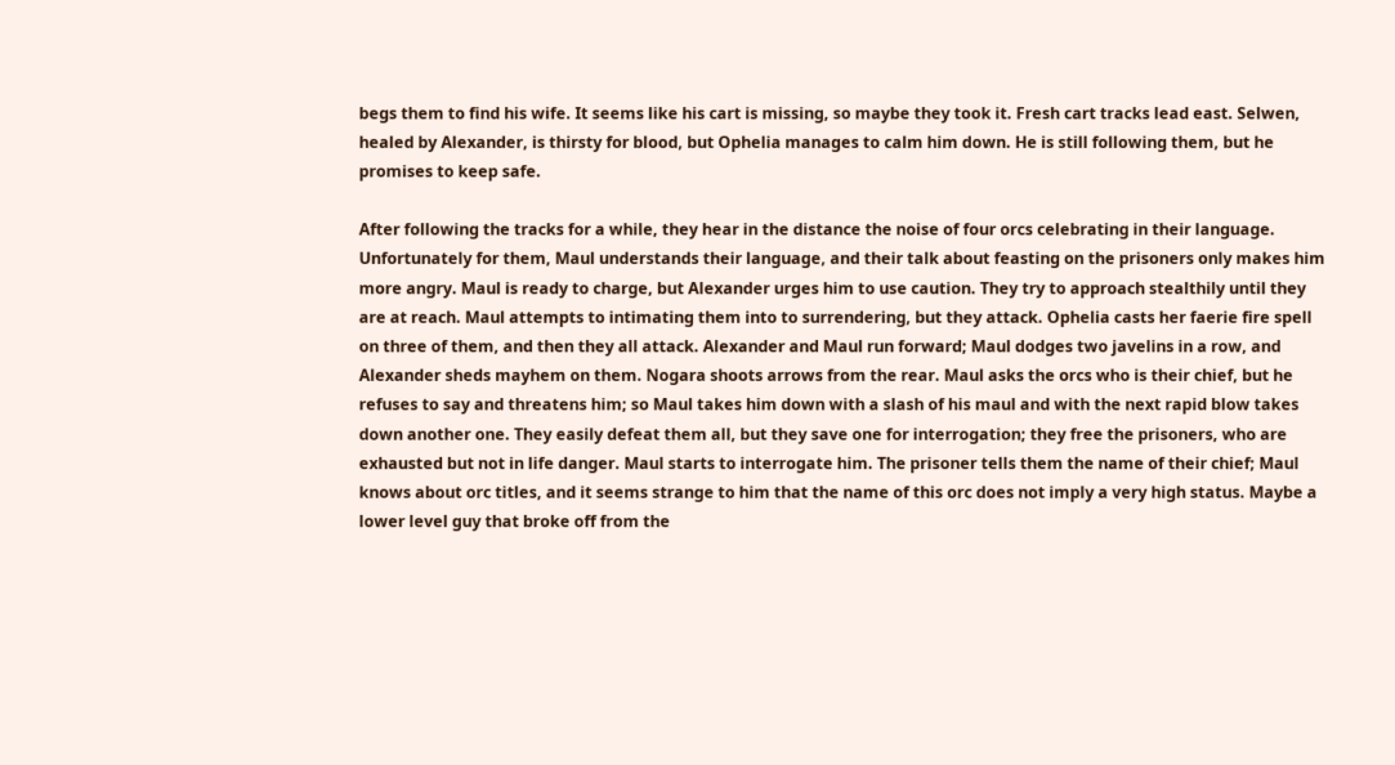begs them to find his wife. It seems like his cart is missing, so maybe they took it. Fresh cart tracks lead east. Selwen, healed by Alexander, is thirsty for blood, but Ophelia manages to calm him down. He is still following them, but he promises to keep safe.

After following the tracks for a while, they hear in the distance the noise of four orcs celebrating in their language. Unfortunately for them, Maul understands their language, and their talk about feasting on the prisoners only makes him more angry. Maul is ready to charge, but Alexander urges him to use caution. They try to approach stealthily until they are at reach. Maul attempts to intimating them into to surrendering, but they attack. Ophelia casts her faerie fire spell on three of them, and then they all attack. Alexander and Maul run forward; Maul dodges two javelins in a row, and Alexander sheds mayhem on them. Nogara shoots arrows from the rear. Maul asks the orcs who is their chief, but he refuses to say and threatens him; so Maul takes him down with a slash of his maul and with the next rapid blow takes down another one. They easily defeat them all, but they save one for interrogation; they free the prisoners, who are exhausted but not in life danger. Maul starts to interrogate him. The prisoner tells them the name of their chief; Maul knows about orc titles, and it seems strange to him that the name of this orc does not imply a very high status. Maybe a lower level guy that broke off from the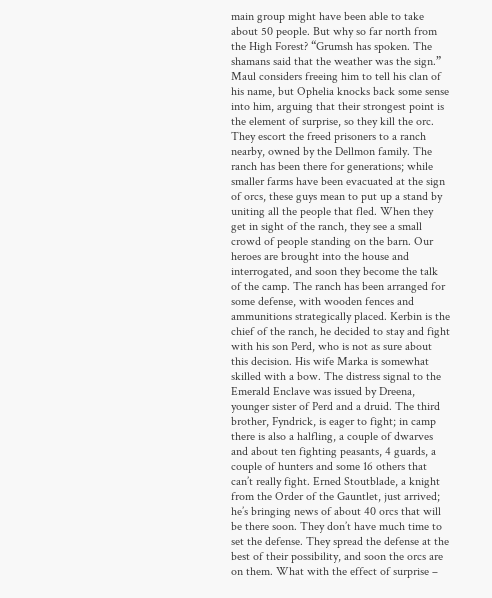main group might have been able to take about 50 people. But why so far north from the High Forest? “Grumsh has spoken. The shamans said that the weather was the sign.” Maul considers freeing him to tell his clan of his name, but Ophelia knocks back some sense into him, arguing that their strongest point is the element of surprise, so they kill the orc. They escort the freed prisoners to a ranch nearby, owned by the Dellmon family. The ranch has been there for generations; while smaller farms have been evacuated at the sign of orcs, these guys mean to put up a stand by uniting all the people that fled. When they get in sight of the ranch, they see a small crowd of people standing on the barn. Our heroes are brought into the house and interrogated, and soon they become the talk of the camp. The ranch has been arranged for some defense, with wooden fences and ammunitions strategically placed. Kerbin is the chief of the ranch, he decided to stay and fight with his son Perd, who is not as sure about this decision. His wife Marka is somewhat skilled with a bow. The distress signal to the Emerald Enclave was issued by Dreena, younger sister of Perd and a druid. The third brother, Fyndrick, is eager to fight; in camp there is also a halfling, a couple of dwarves and about ten fighting peasants, 4 guards, a couple of hunters and some 16 others that can’t really fight. Erned Stoutblade, a knight from the Order of the Gauntlet, just arrived; he’s bringing news of about 40 orcs that will be there soon. They don’t have much time to set the defense. They spread the defense at the best of their possibility, and soon the orcs are on them. What with the effect of surprise –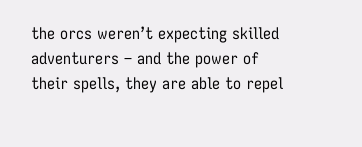the orcs weren’t expecting skilled adventurers – and the power of their spells, they are able to repel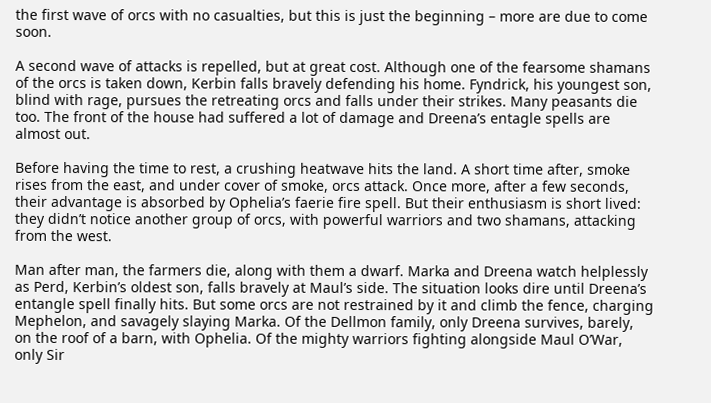the first wave of orcs with no casualties, but this is just the beginning – more are due to come soon.

A second wave of attacks is repelled, but at great cost. Although one of the fearsome shamans of the orcs is taken down, Kerbin falls bravely defending his home. Fyndrick, his youngest son, blind with rage, pursues the retreating orcs and falls under their strikes. Many peasants die too. The front of the house had suffered a lot of damage and Dreena’s entagle spells are almost out.

Before having the time to rest, a crushing heatwave hits the land. A short time after, smoke rises from the east, and under cover of smoke, orcs attack. Once more, after a few seconds, their advantage is absorbed by Ophelia’s faerie fire spell. But their enthusiasm is short lived: they didn’t notice another group of orcs, with powerful warriors and two shamans, attacking from the west.

Man after man, the farmers die, along with them a dwarf. Marka and Dreena watch helplessly as Perd, Kerbin’s oldest son, falls bravely at Maul’s side. The situation looks dire until Dreena’s entangle spell finally hits. But some orcs are not restrained by it and climb the fence, charging Mephelon, and savagely slaying Marka. Of the Dellmon family, only Dreena survives, barely, on the roof of a barn, with Ophelia. Of the mighty warriors fighting alongside Maul O’War, only Sir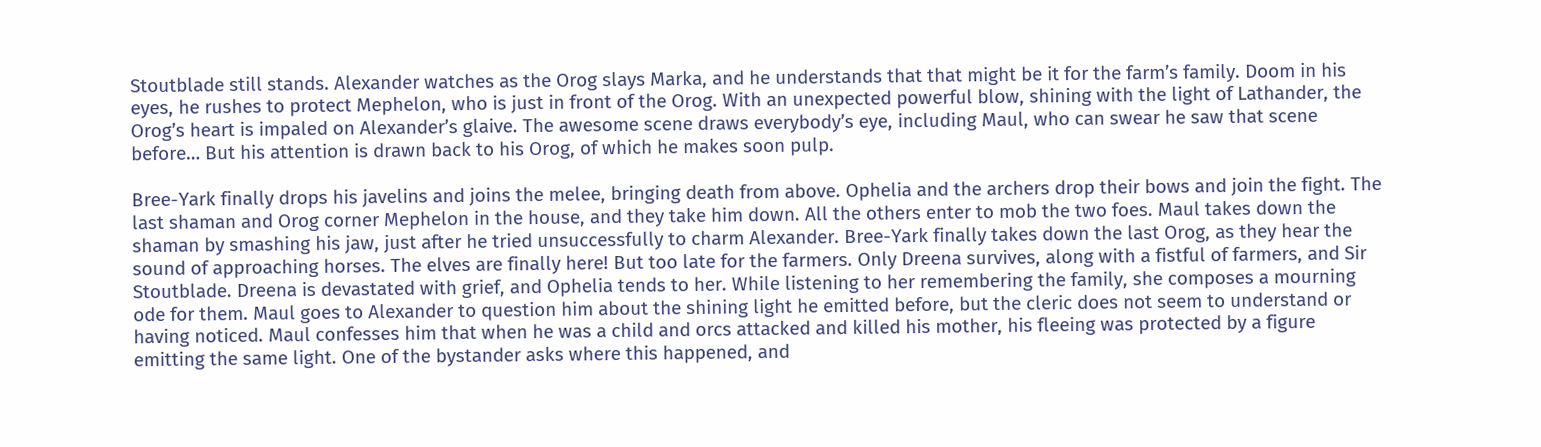Stoutblade still stands. Alexander watches as the Orog slays Marka, and he understands that that might be it for the farm’s family. Doom in his eyes, he rushes to protect Mephelon, who is just in front of the Orog. With an unexpected powerful blow, shining with the light of Lathander, the Orog’s heart is impaled on Alexander’s glaive. The awesome scene draws everybody’s eye, including Maul, who can swear he saw that scene before… But his attention is drawn back to his Orog, of which he makes soon pulp.

Bree-Yark finally drops his javelins and joins the melee, bringing death from above. Ophelia and the archers drop their bows and join the fight. The last shaman and Orog corner Mephelon in the house, and they take him down. All the others enter to mob the two foes. Maul takes down the shaman by smashing his jaw, just after he tried unsuccessfully to charm Alexander. Bree-Yark finally takes down the last Orog, as they hear the sound of approaching horses. The elves are finally here! But too late for the farmers. Only Dreena survives, along with a fistful of farmers, and Sir Stoutblade. Dreena is devastated with grief, and Ophelia tends to her. While listening to her remembering the family, she composes a mourning ode for them. Maul goes to Alexander to question him about the shining light he emitted before, but the cleric does not seem to understand or having noticed. Maul confesses him that when he was a child and orcs attacked and killed his mother, his fleeing was protected by a figure emitting the same light. One of the bystander asks where this happened, and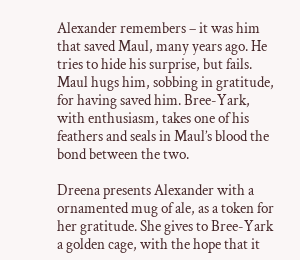Alexander remembers – it was him that saved Maul, many years ago. He tries to hide his surprise, but fails. Maul hugs him, sobbing in gratitude, for having saved him. Bree-Yark, with enthusiasm, takes one of his feathers and seals in Maul’s blood the bond between the two.

Dreena presents Alexander with a ornamented mug of ale, as a token for her gratitude. She gives to Bree-Yark a golden cage, with the hope that it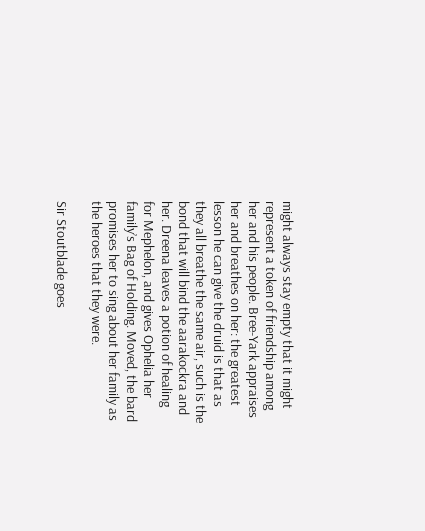might always stay empty that it might represent a token of friendship among her and his people. Bree-Yark appraises her and breathes on her: the greatest lesson he can give the druid is that as they all breathe the same air, such is the bond that will bind the aarakockra and her. Dreena leaves a potion of healing for Mephelon, and gives Ophelia her family’s Bag of Holding. Moved, the bard promises her to sing about her family as the heroes that they were.

Sir Stoutblade goes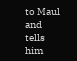to Maul and tells him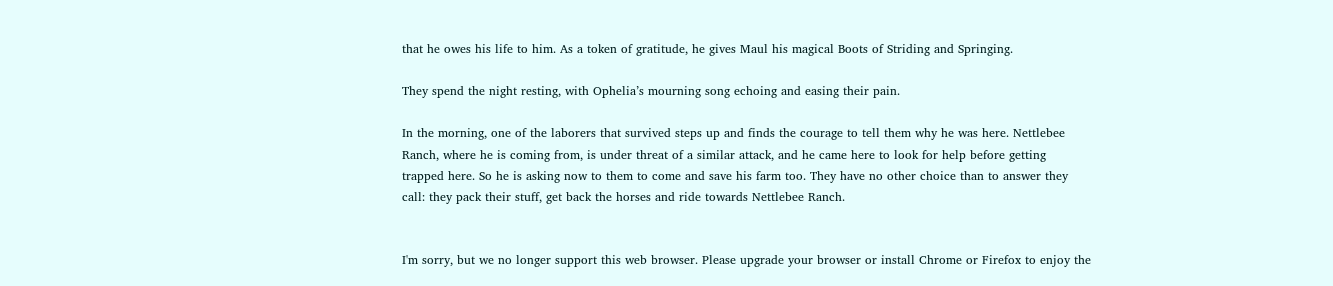that he owes his life to him. As a token of gratitude, he gives Maul his magical Boots of Striding and Springing.

They spend the night resting, with Ophelia’s mourning song echoing and easing their pain.

In the morning, one of the laborers that survived steps up and finds the courage to tell them why he was here. Nettlebee Ranch, where he is coming from, is under threat of a similar attack, and he came here to look for help before getting trapped here. So he is asking now to them to come and save his farm too. They have no other choice than to answer they call: they pack their stuff, get back the horses and ride towards Nettlebee Ranch.


I'm sorry, but we no longer support this web browser. Please upgrade your browser or install Chrome or Firefox to enjoy the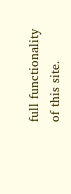full functionality of this site.